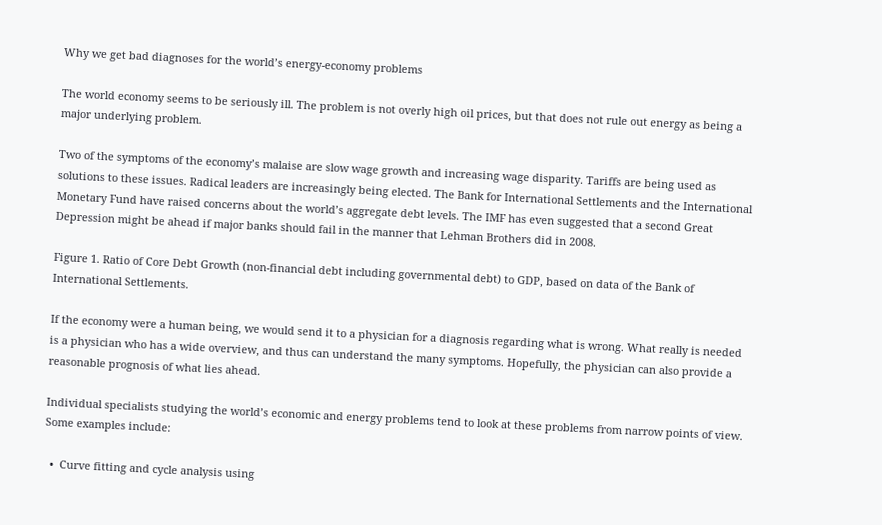Why we get bad diagnoses for the world’s energy-economy problems

The world economy seems to be seriously ill. The problem is not overly high oil prices, but that does not rule out energy as being a major underlying problem.

Two of the symptoms of the economy’s malaise are slow wage growth and increasing wage disparity. Tariffs are being used as solutions to these issues. Radical leaders are increasingly being elected. The Bank for International Settlements and the International Monetary Fund have raised concerns about the world’s aggregate debt levels. The IMF has even suggested that a second Great Depression might be ahead if major banks should fail in the manner that Lehman Brothers did in 2008.

Figure 1. Ratio of Core Debt Growth (non-financial debt including governmental debt) to GDP, based on data of the Bank of International Settlements.

If the economy were a human being, we would send it to a physician for a diagnosis regarding what is wrong. What really is needed is a physician who has a wide overview, and thus can understand the many symptoms. Hopefully, the physician can also provide a reasonable prognosis of what lies ahead.

Individual specialists studying the world’s economic and energy problems tend to look at these problems from narrow points of view. Some examples include:

  •  Curve fitting and cycle analysis using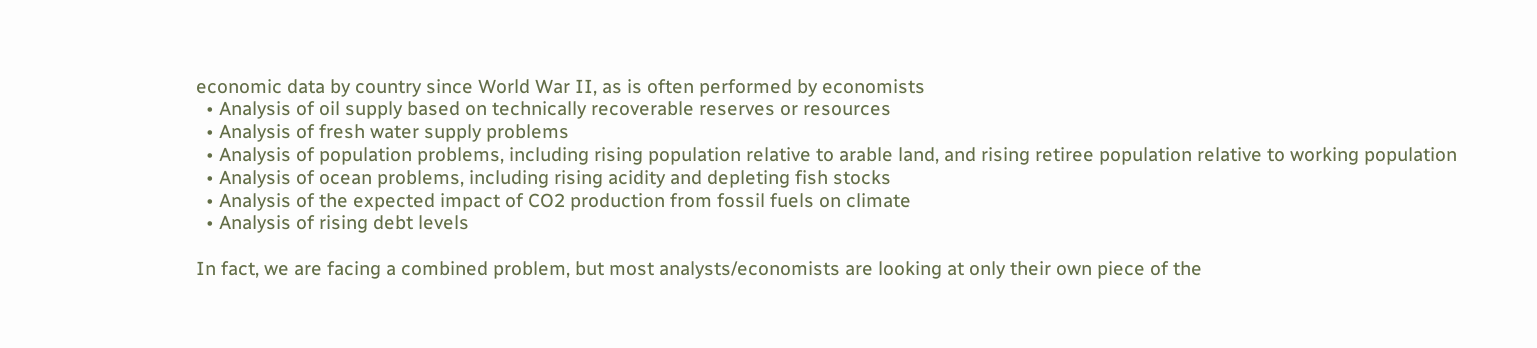economic data by country since World War II, as is often performed by economists
  • Analysis of oil supply based on technically recoverable reserves or resources
  • Analysis of fresh water supply problems
  • Analysis of population problems, including rising population relative to arable land, and rising retiree population relative to working population
  • Analysis of ocean problems, including rising acidity and depleting fish stocks
  • Analysis of the expected impact of CO2 production from fossil fuels on climate
  • Analysis of rising debt levels

In fact, we are facing a combined problem, but most analysts/economists are looking at only their own piece of the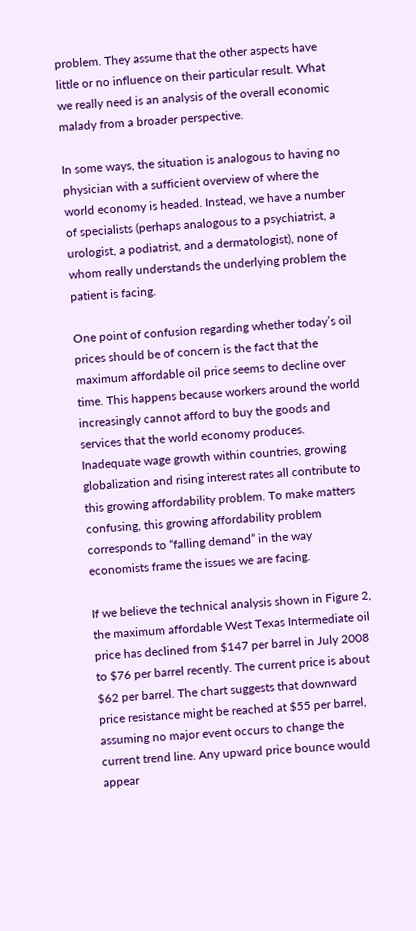problem. They assume that the other aspects have little or no influence on their particular result. What we really need is an analysis of the overall economic malady from a broader perspective.

In some ways, the situation is analogous to having no physician with a sufficient overview of where the world economy is headed. Instead, we have a number of specialists (perhaps analogous to a psychiatrist, a urologist, a podiatrist, and a dermatologist), none of whom really understands the underlying problem the patient is facing.

One point of confusion regarding whether today’s oil prices should be of concern is the fact that the maximum affordable oil price seems to decline over time. This happens because workers around the world increasingly cannot afford to buy the goods and services that the world economy produces. Inadequate wage growth within countries, growing globalization and rising interest rates all contribute to this growing affordability problem. To make matters confusing, this growing affordability problem corresponds to “falling demand” in the way economists frame the issues we are facing.

If we believe the technical analysis shown in Figure 2, the maximum affordable West Texas Intermediate oil price has declined from $147 per barrel in July 2008 to $76 per barrel recently. The current price is about $62 per barrel. The chart suggests that downward price resistance might be reached at $55 per barrel, assuming no major event occurs to change the current trend line. Any upward price bounce would appear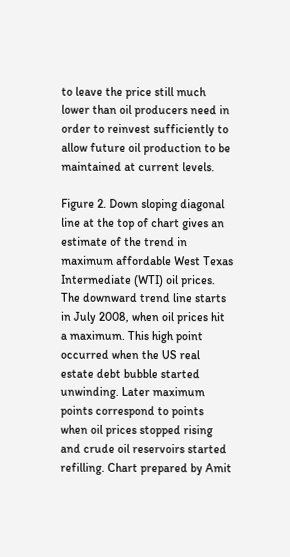to leave the price still much lower than oil producers need in order to reinvest sufficiently to allow future oil production to be maintained at current levels.

Figure 2. Down sloping diagonal line at the top of chart gives an estimate of the trend in maximum affordable West Texas Intermediate (WTI) oil prices. The downward trend line starts in July 2008, when oil prices hit a maximum. This high point occurred when the US real estate debt bubble started unwinding. Later maximum points correspond to points when oil prices stopped rising and crude oil reservoirs started refilling. Chart prepared by Amit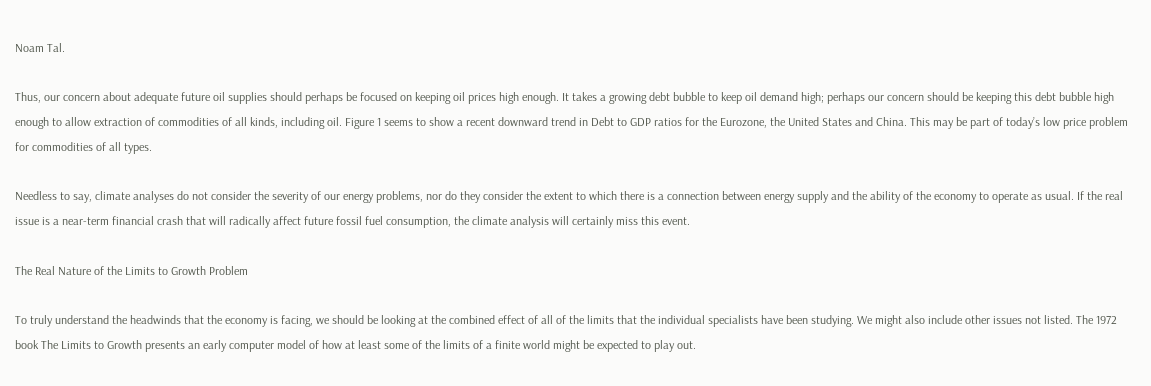Noam Tal.

Thus, our concern about adequate future oil supplies should perhaps be focused on keeping oil prices high enough. It takes a growing debt bubble to keep oil demand high; perhaps our concern should be keeping this debt bubble high enough to allow extraction of commodities of all kinds, including oil. Figure 1 seems to show a recent downward trend in Debt to GDP ratios for the Eurozone, the United States and China. This may be part of today’s low price problem for commodities of all types.

Needless to say, climate analyses do not consider the severity of our energy problems, nor do they consider the extent to which there is a connection between energy supply and the ability of the economy to operate as usual. If the real issue is a near-term financial crash that will radically affect future fossil fuel consumption, the climate analysis will certainly miss this event.

The Real Nature of the Limits to Growth Problem

To truly understand the headwinds that the economy is facing, we should be looking at the combined effect of all of the limits that the individual specialists have been studying. We might also include other issues not listed. The 1972 book The Limits to Growth presents an early computer model of how at least some of the limits of a finite world might be expected to play out.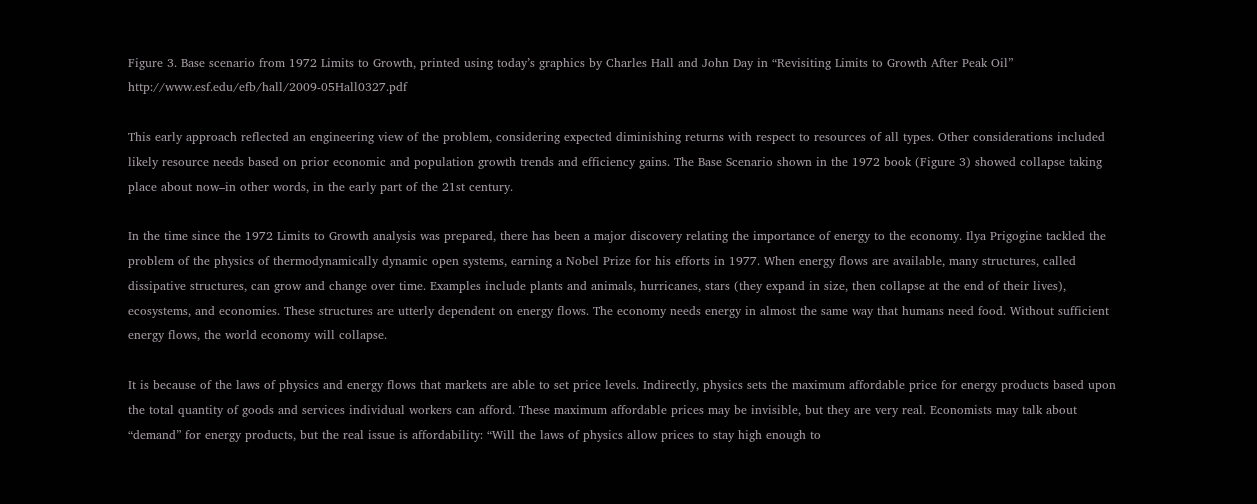Figure 3. Base scenario from 1972 Limits to Growth, printed using today’s graphics by Charles Hall and John Day in “Revisiting Limits to Growth After Peak Oil” http://www.esf.edu/efb/hall/2009-05Hall0327.pdf

This early approach reflected an engineering view of the problem, considering expected diminishing returns with respect to resources of all types. Other considerations included likely resource needs based on prior economic and population growth trends and efficiency gains. The Base Scenario shown in the 1972 book (Figure 3) showed collapse taking place about now–in other words, in the early part of the 21st century.

In the time since the 1972 Limits to Growth analysis was prepared, there has been a major discovery relating the importance of energy to the economy. Ilya Prigogine tackled the problem of the physics of thermodynamically dynamic open systems, earning a Nobel Prize for his efforts in 1977. When energy flows are available, many structures, called dissipative structures, can grow and change over time. Examples include plants and animals, hurricanes, stars (they expand in size, then collapse at the end of their lives), ecosystems, and economies. These structures are utterly dependent on energy flows. The economy needs energy in almost the same way that humans need food. Without sufficient energy flows, the world economy will collapse.

It is because of the laws of physics and energy flows that markets are able to set price levels. Indirectly, physics sets the maximum affordable price for energy products based upon the total quantity of goods and services individual workers can afford. These maximum affordable prices may be invisible, but they are very real. Economists may talk about “demand” for energy products, but the real issue is affordability: “Will the laws of physics allow prices to stay high enough to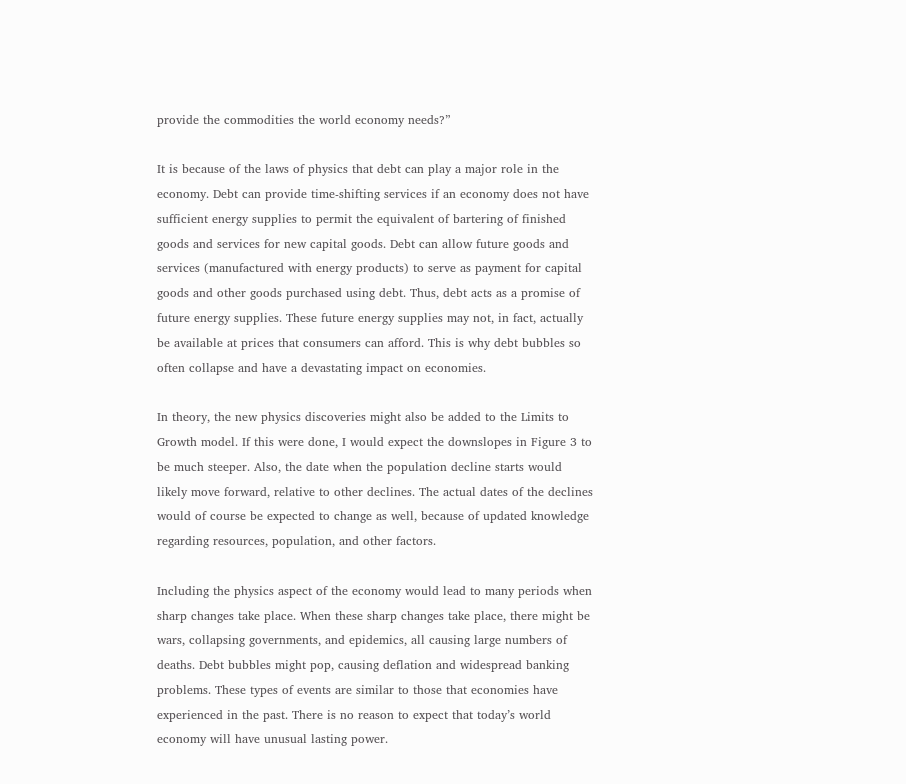provide the commodities the world economy needs?”

It is because of the laws of physics that debt can play a major role in the economy. Debt can provide time-shifting services if an economy does not have sufficient energy supplies to permit the equivalent of bartering of finished goods and services for new capital goods. Debt can allow future goods and services (manufactured with energy products) to serve as payment for capital goods and other goods purchased using debt. Thus, debt acts as a promise of future energy supplies. These future energy supplies may not, in fact, actually be available at prices that consumers can afford. This is why debt bubbles so often collapse and have a devastating impact on economies.

In theory, the new physics discoveries might also be added to the Limits to Growth model. If this were done, I would expect the downslopes in Figure 3 to be much steeper. Also, the date when the population decline starts would likely move forward, relative to other declines. The actual dates of the declines would of course be expected to change as well, because of updated knowledge regarding resources, population, and other factors.

Including the physics aspect of the economy would lead to many periods when sharp changes take place. When these sharp changes take place, there might be wars, collapsing governments, and epidemics, all causing large numbers of deaths. Debt bubbles might pop, causing deflation and widespread banking problems. These types of events are similar to those that economies have experienced in the past. There is no reason to expect that today’s world economy will have unusual lasting power.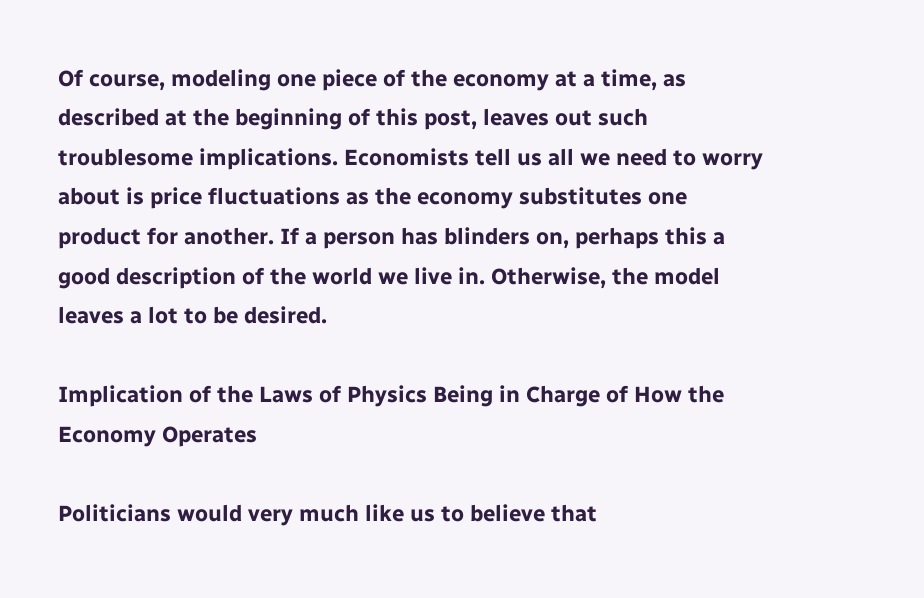Of course, modeling one piece of the economy at a time, as described at the beginning of this post, leaves out such troublesome implications. Economists tell us all we need to worry about is price fluctuations as the economy substitutes one product for another. If a person has blinders on, perhaps this a good description of the world we live in. Otherwise, the model leaves a lot to be desired.

Implication of the Laws of Physics Being in Charge of How the Economy Operates

Politicians would very much like us to believe that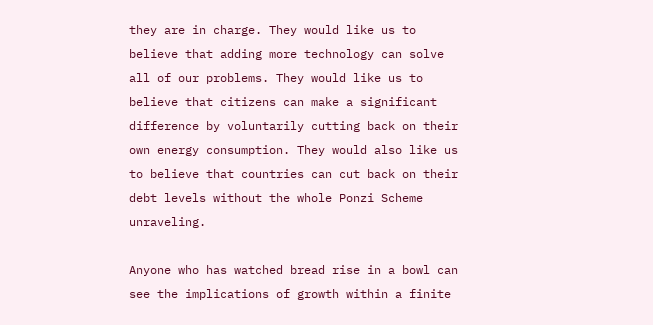they are in charge. They would like us to believe that adding more technology can solve all of our problems. They would like us to believe that citizens can make a significant difference by voluntarily cutting back on their own energy consumption. They would also like us to believe that countries can cut back on their debt levels without the whole Ponzi Scheme unraveling.

Anyone who has watched bread rise in a bowl can see the implications of growth within a finite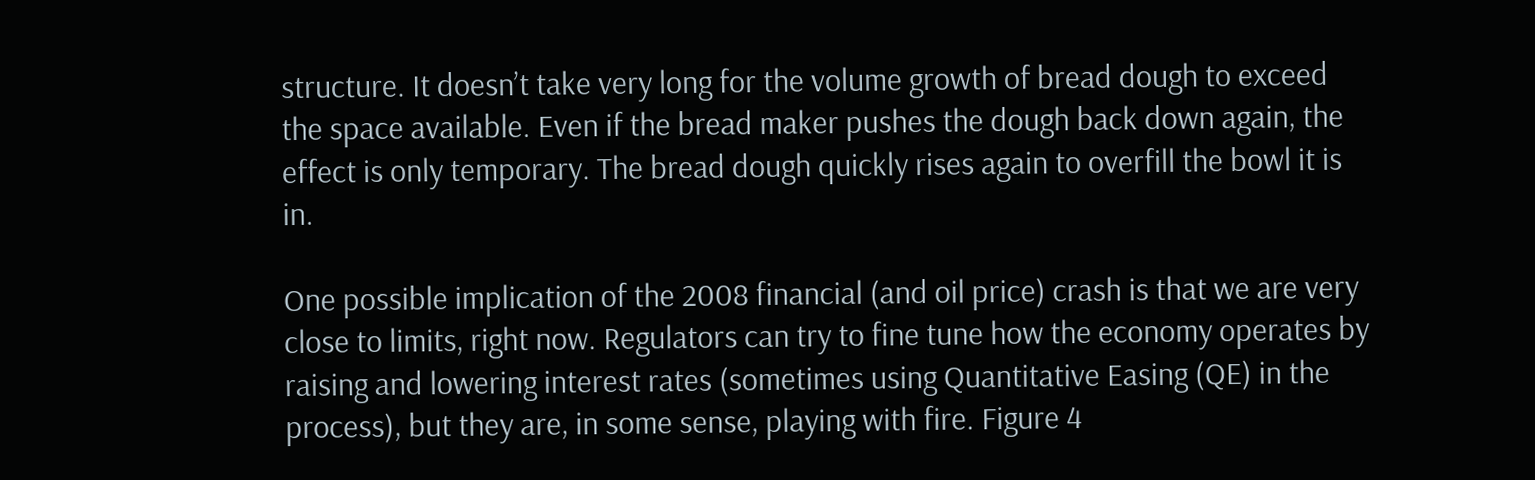structure. It doesn’t take very long for the volume growth of bread dough to exceed the space available. Even if the bread maker pushes the dough back down again, the effect is only temporary. The bread dough quickly rises again to overfill the bowl it is in.

One possible implication of the 2008 financial (and oil price) crash is that we are very close to limits, right now. Regulators can try to fine tune how the economy operates by raising and lowering interest rates (sometimes using Quantitative Easing (QE) in the process), but they are, in some sense, playing with fire. Figure 4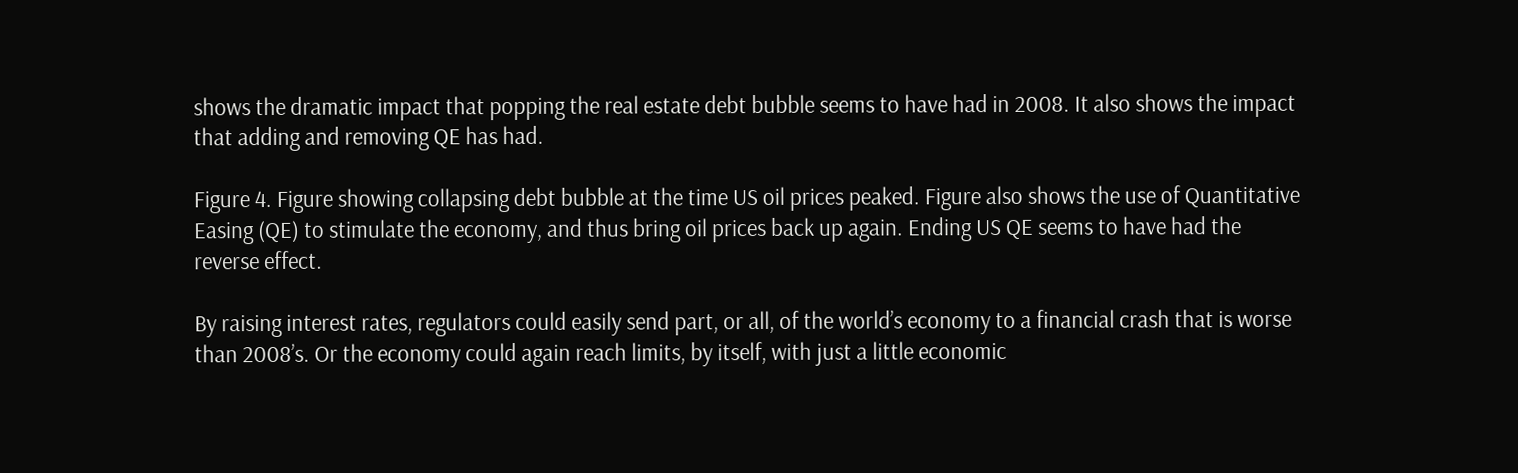shows the dramatic impact that popping the real estate debt bubble seems to have had in 2008. It also shows the impact that adding and removing QE has had.

Figure 4. Figure showing collapsing debt bubble at the time US oil prices peaked. Figure also shows the use of Quantitative Easing (QE) to stimulate the economy, and thus bring oil prices back up again. Ending US QE seems to have had the reverse effect.

By raising interest rates, regulators could easily send part, or all, of the world’s economy to a financial crash that is worse than 2008’s. Or the economy could again reach limits, by itself, with just a little economic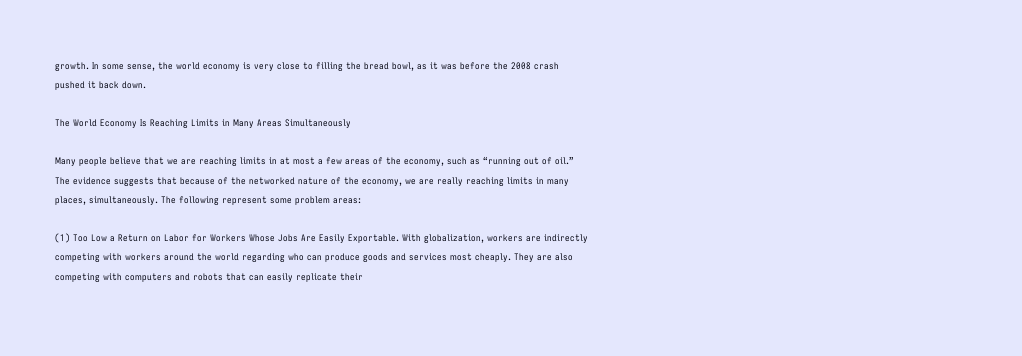growth. In some sense, the world economy is very close to filling the bread bowl, as it was before the 2008 crash pushed it back down.

The World Economy Is Reaching Limits in Many Areas Simultaneously

Many people believe that we are reaching limits in at most a few areas of the economy, such as “running out of oil.” The evidence suggests that because of the networked nature of the economy, we are really reaching limits in many places, simultaneously. The following represent some problem areas:

(1) Too Low a Return on Labor for Workers Whose Jobs Are Easily Exportable. With globalization, workers are indirectly competing with workers around the world regarding who can produce goods and services most cheaply. They are also competing with computers and robots that can easily replicate their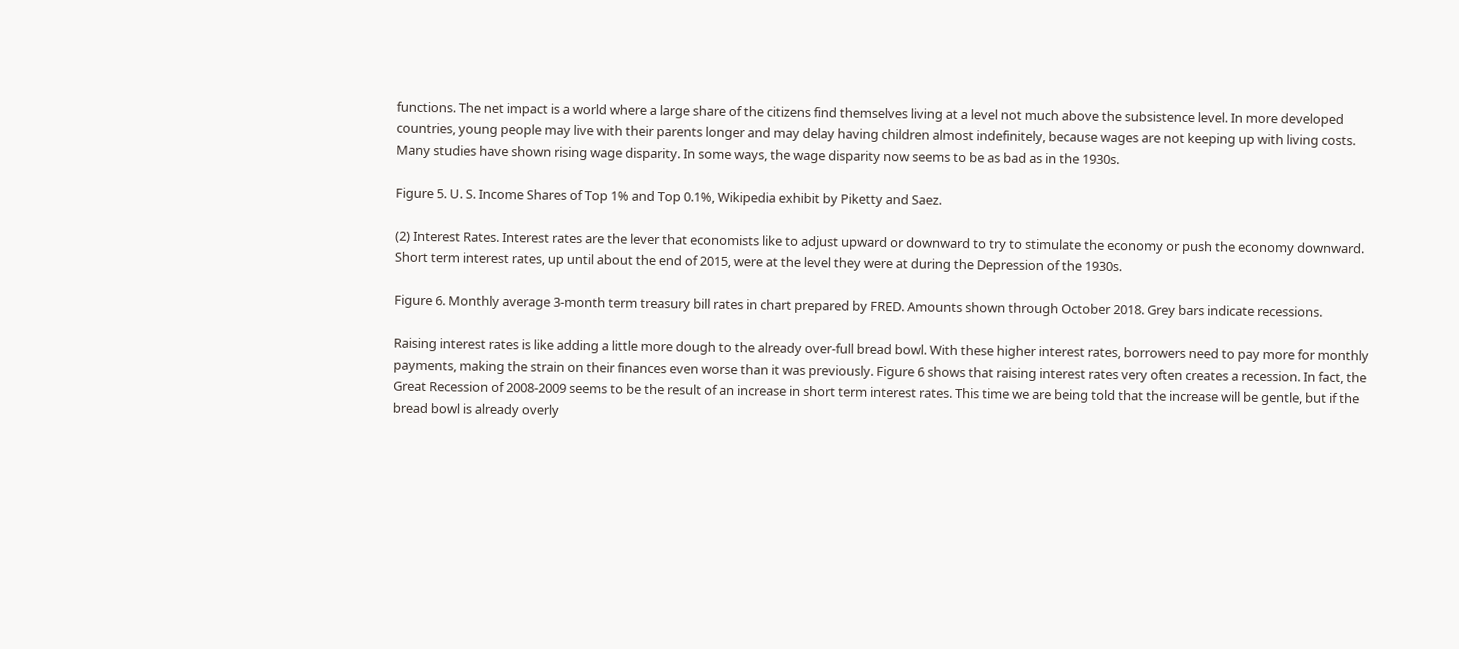functions. The net impact is a world where a large share of the citizens find themselves living at a level not much above the subsistence level. In more developed countries, young people may live with their parents longer and may delay having children almost indefinitely, because wages are not keeping up with living costs. Many studies have shown rising wage disparity. In some ways, the wage disparity now seems to be as bad as in the 1930s.

Figure 5. U. S. Income Shares of Top 1% and Top 0.1%, Wikipedia exhibit by Piketty and Saez.

(2) Interest Rates. Interest rates are the lever that economists like to adjust upward or downward to try to stimulate the economy or push the economy downward. Short term interest rates, up until about the end of 2015, were at the level they were at during the Depression of the 1930s.

Figure 6. Monthly average 3-month term treasury bill rates in chart prepared by FRED. Amounts shown through October 2018. Grey bars indicate recessions.

Raising interest rates is like adding a little more dough to the already over-full bread bowl. With these higher interest rates, borrowers need to pay more for monthly payments, making the strain on their finances even worse than it was previously. Figure 6 shows that raising interest rates very often creates a recession. In fact, the Great Recession of 2008-2009 seems to be the result of an increase in short term interest rates. This time we are being told that the increase will be gentle, but if the bread bowl is already overly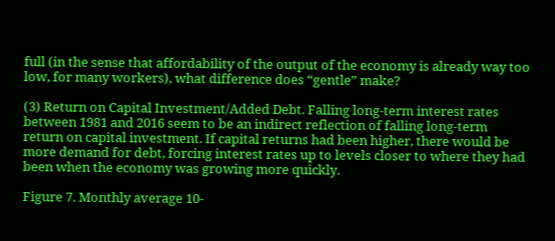full (in the sense that affordability of the output of the economy is already way too low, for many workers), what difference does “gentle” make?

(3) Return on Capital Investment/Added Debt. Falling long-term interest rates between 1981 and 2016 seem to be an indirect reflection of falling long-term return on capital investment. If capital returns had been higher, there would be more demand for debt, forcing interest rates up to levels closer to where they had been when the economy was growing more quickly.

Figure 7. Monthly average 10-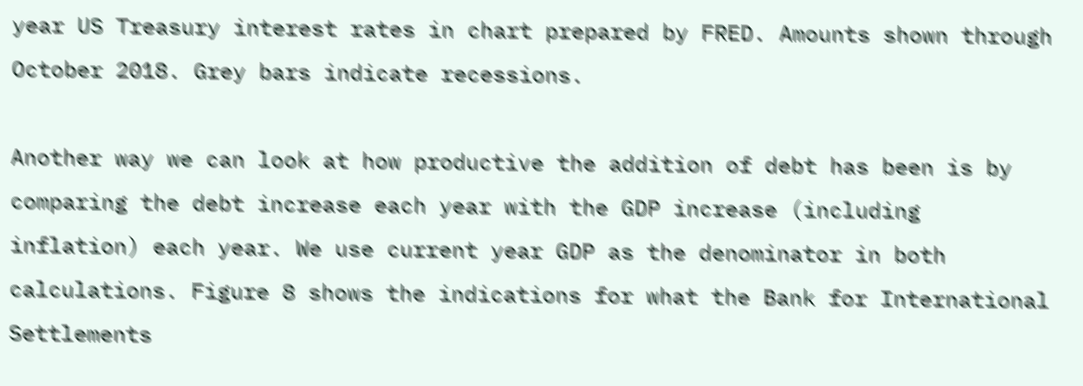year US Treasury interest rates in chart prepared by FRED. Amounts shown through October 2018. Grey bars indicate recessions.

Another way we can look at how productive the addition of debt has been is by comparing the debt increase each year with the GDP increase (including inflation) each year. We use current year GDP as the denominator in both calculations. Figure 8 shows the indications for what the Bank for International Settlements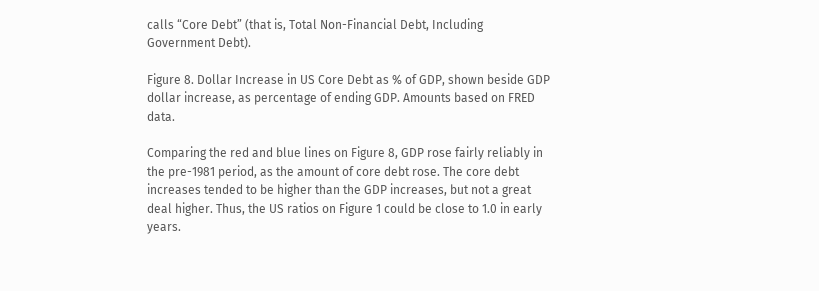calls “Core Debt” (that is, Total Non-Financial Debt, Including Government Debt).

Figure 8. Dollar Increase in US Core Debt as % of GDP, shown beside GDP dollar increase, as percentage of ending GDP. Amounts based on FRED data.

Comparing the red and blue lines on Figure 8, GDP rose fairly reliably in the pre-1981 period, as the amount of core debt rose. The core debt increases tended to be higher than the GDP increases, but not a great deal higher. Thus, the US ratios on Figure 1 could be close to 1.0 in early years.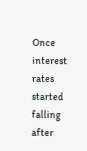Once interest rates started falling after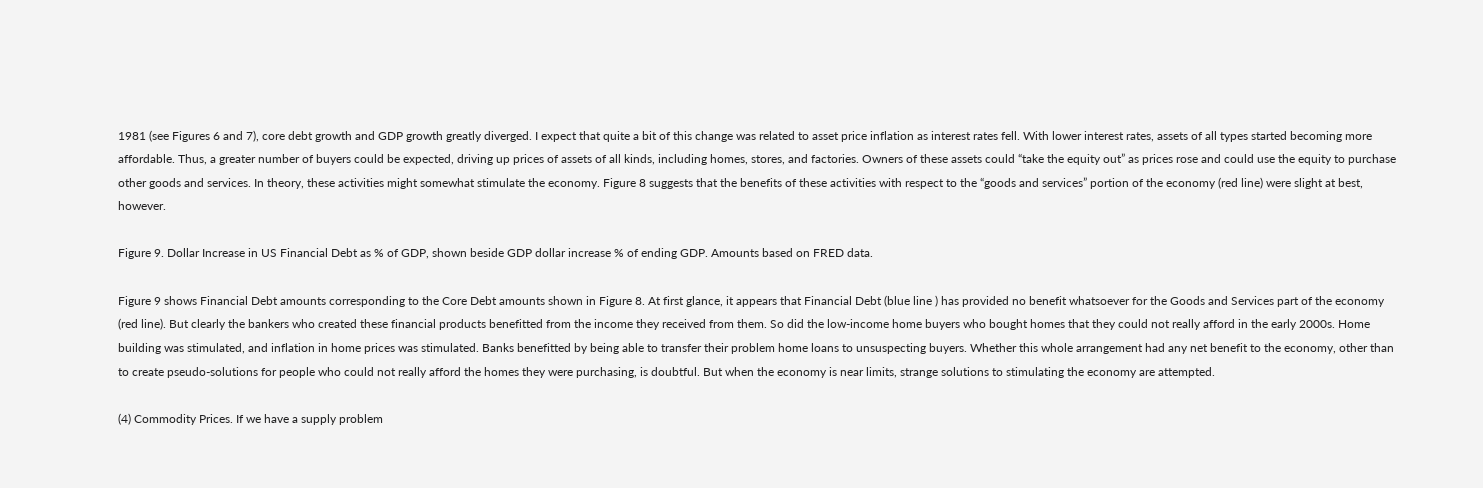1981 (see Figures 6 and 7), core debt growth and GDP growth greatly diverged. I expect that quite a bit of this change was related to asset price inflation as interest rates fell. With lower interest rates, assets of all types started becoming more affordable. Thus, a greater number of buyers could be expected, driving up prices of assets of all kinds, including homes, stores, and factories. Owners of these assets could “take the equity out” as prices rose and could use the equity to purchase other goods and services. In theory, these activities might somewhat stimulate the economy. Figure 8 suggests that the benefits of these activities with respect to the “goods and services” portion of the economy (red line) were slight at best, however.

Figure 9. Dollar Increase in US Financial Debt as % of GDP, shown beside GDP dollar increase % of ending GDP. Amounts based on FRED data.

Figure 9 shows Financial Debt amounts corresponding to the Core Debt amounts shown in Figure 8. At first glance, it appears that Financial Debt (blue line ) has provided no benefit whatsoever for the Goods and Services part of the economy (red line). But clearly the bankers who created these financial products benefitted from the income they received from them. So did the low-income home buyers who bought homes that they could not really afford in the early 2000s. Home building was stimulated, and inflation in home prices was stimulated. Banks benefitted by being able to transfer their problem home loans to unsuspecting buyers. Whether this whole arrangement had any net benefit to the economy, other than to create pseudo-solutions for people who could not really afford the homes they were purchasing, is doubtful. But when the economy is near limits, strange solutions to stimulating the economy are attempted.

(4) Commodity Prices. If we have a supply problem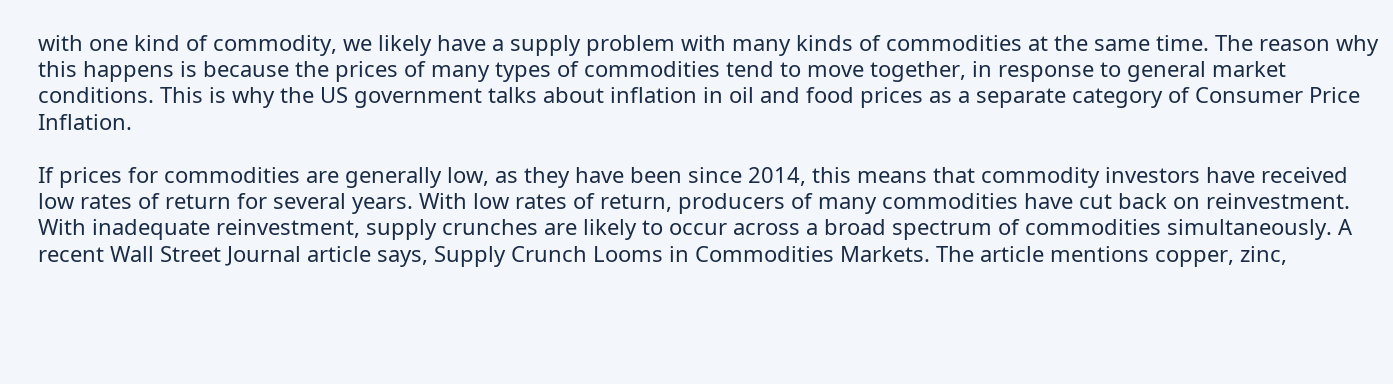with one kind of commodity, we likely have a supply problem with many kinds of commodities at the same time. The reason why this happens is because the prices of many types of commodities tend to move together, in response to general market conditions. This is why the US government talks about inflation in oil and food prices as a separate category of Consumer Price Inflation.

If prices for commodities are generally low, as they have been since 2014, this means that commodity investors have received low rates of return for several years. With low rates of return, producers of many commodities have cut back on reinvestment. With inadequate reinvestment, supply crunches are likely to occur across a broad spectrum of commodities simultaneously. A recent Wall Street Journal article says, Supply Crunch Looms in Commodities Markets. The article mentions copper, zinc,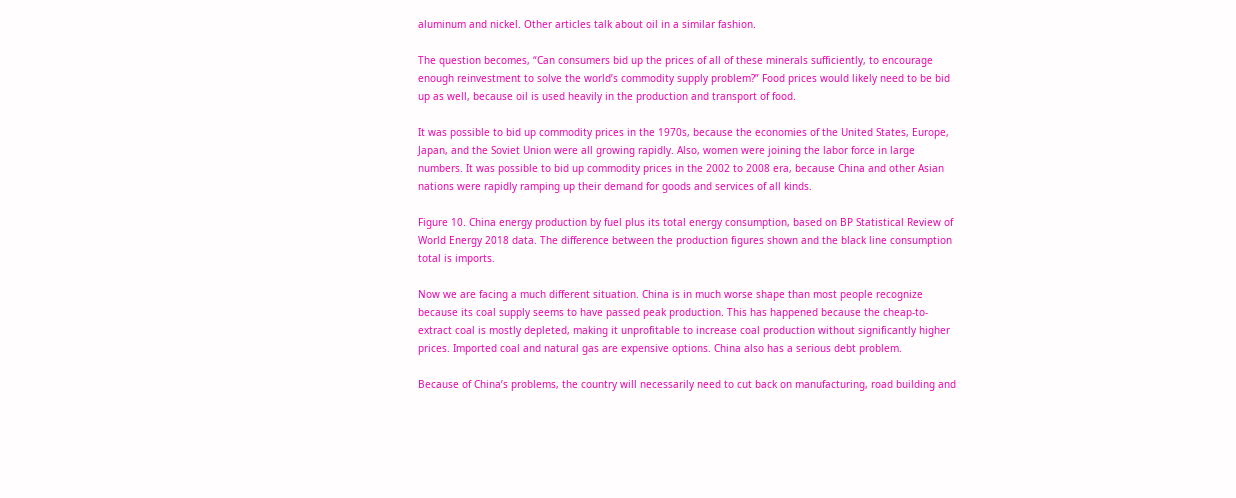aluminum and nickel. Other articles talk about oil in a similar fashion.

The question becomes, “Can consumers bid up the prices of all of these minerals sufficiently, to encourage enough reinvestment to solve the world’s commodity supply problem?” Food prices would likely need to be bid up as well, because oil is used heavily in the production and transport of food.

It was possible to bid up commodity prices in the 1970s, because the economies of the United States, Europe, Japan, and the Soviet Union were all growing rapidly. Also, women were joining the labor force in large numbers. It was possible to bid up commodity prices in the 2002 to 2008 era, because China and other Asian nations were rapidly ramping up their demand for goods and services of all kinds.

Figure 10. China energy production by fuel plus its total energy consumption, based on BP Statistical Review of World Energy 2018 data. The difference between the production figures shown and the black line consumption total is imports.

Now we are facing a much different situation. China is in much worse shape than most people recognize because its coal supply seems to have passed peak production. This has happened because the cheap-to-extract coal is mostly depleted, making it unprofitable to increase coal production without significantly higher prices. Imported coal and natural gas are expensive options. China also has a serious debt problem.

Because of China’s problems, the country will necessarily need to cut back on manufacturing, road building and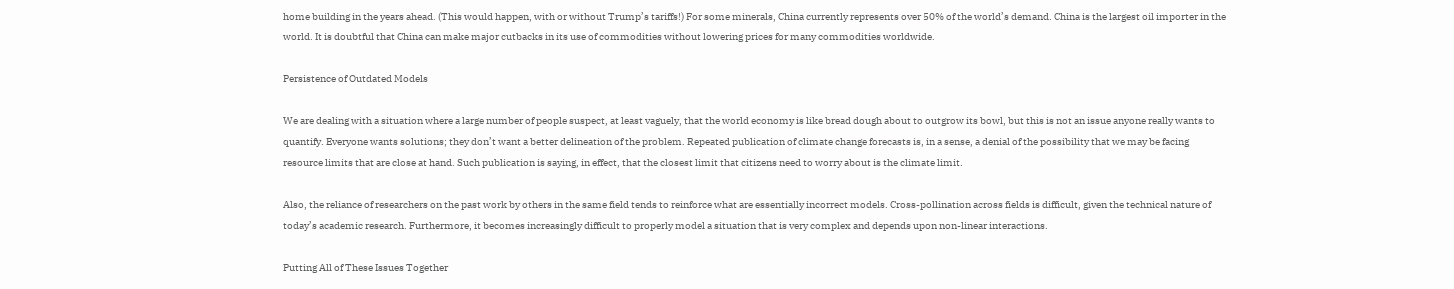home building in the years ahead. (This would happen, with or without Trump’s tariffs!) For some minerals, China currently represents over 50% of the world’s demand. China is the largest oil importer in the world. It is doubtful that China can make major cutbacks in its use of commodities without lowering prices for many commodities worldwide.

Persistence of Outdated Models

We are dealing with a situation where a large number of people suspect, at least vaguely, that the world economy is like bread dough about to outgrow its bowl, but this is not an issue anyone really wants to quantify. Everyone wants solutions; they don’t want a better delineation of the problem. Repeated publication of climate change forecasts is, in a sense, a denial of the possibility that we may be facing resource limits that are close at hand. Such publication is saying, in effect, that the closest limit that citizens need to worry about is the climate limit.

Also, the reliance of researchers on the past work by others in the same field tends to reinforce what are essentially incorrect models. Cross-pollination across fields is difficult, given the technical nature of today’s academic research. Furthermore, it becomes increasingly difficult to properly model a situation that is very complex and depends upon non-linear interactions.

Putting All of These Issues Together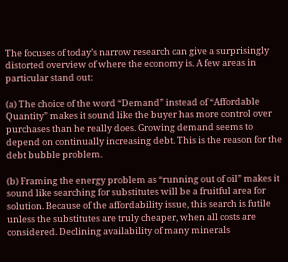The focuses of today’s narrow research can give a surprisingly distorted overview of where the economy is. A few areas in particular stand out:

(a) The choice of the word “Demand” instead of “Affordable Quantity” makes it sound like the buyer has more control over purchases than he really does. Growing demand seems to depend on continually increasing debt. This is the reason for the debt bubble problem.

(b) Framing the energy problem as “running out of oil” makes it sound like searching for substitutes will be a fruitful area for solution. Because of the affordability issue, this search is futile unless the substitutes are truly cheaper, when all costs are considered. Declining availability of many minerals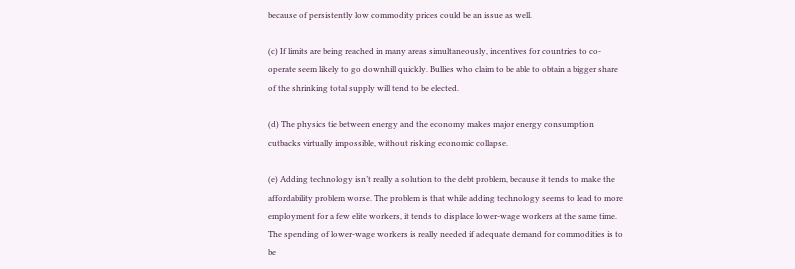because of persistently low commodity prices could be an issue as well.

(c) If limits are being reached in many areas simultaneously, incentives for countries to co-operate seem likely to go downhill quickly. Bullies who claim to be able to obtain a bigger share of the shrinking total supply will tend to be elected.

(d) The physics tie between energy and the economy makes major energy consumption cutbacks virtually impossible, without risking economic collapse.

(e) Adding technology isn’t really a solution to the debt problem, because it tends to make the affordability problem worse. The problem is that while adding technology seems to lead to more employment for a few elite workers, it tends to displace lower-wage workers at the same time. The spending of lower-wage workers is really needed if adequate demand for commodities is to be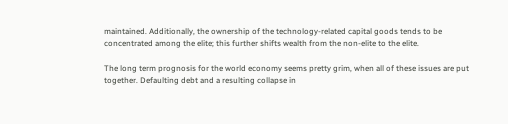maintained. Additionally, the ownership of the technology-related capital goods tends to be concentrated among the elite; this further shifts wealth from the non-elite to the elite.

The long term prognosis for the world economy seems pretty grim, when all of these issues are put together. Defaulting debt and a resulting collapse in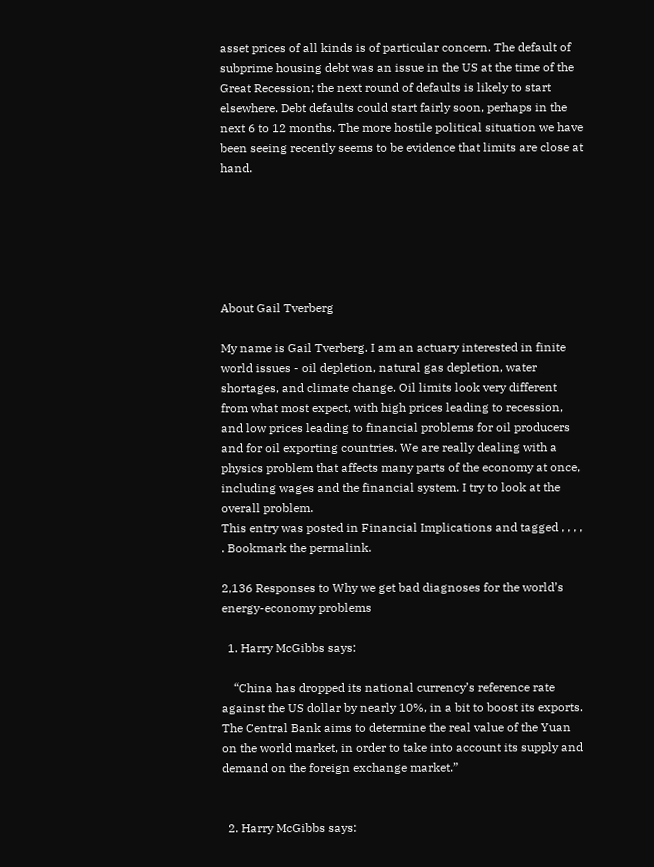asset prices of all kinds is of particular concern. The default of subprime housing debt was an issue in the US at the time of the Great Recession; the next round of defaults is likely to start elsewhere. Debt defaults could start fairly soon, perhaps in the next 6 to 12 months. The more hostile political situation we have been seeing recently seems to be evidence that limits are close at hand.






About Gail Tverberg

My name is Gail Tverberg. I am an actuary interested in finite world issues - oil depletion, natural gas depletion, water shortages, and climate change. Oil limits look very different from what most expect, with high prices leading to recession, and low prices leading to financial problems for oil producers and for oil exporting countries. We are really dealing with a physics problem that affects many parts of the economy at once, including wages and the financial system. I try to look at the overall problem.
This entry was posted in Financial Implications and tagged , , , , . Bookmark the permalink.

2,136 Responses to Why we get bad diagnoses for the world’s energy-economy problems

  1. Harry McGibbs says:

    “China has dropped its national currency’s reference rate against the US dollar by nearly 10%, in a bit to boost its exports. The Central Bank aims to determine the real value of the Yuan on the world market, in order to take into account its supply and demand on the foreign exchange market.”


  2. Harry McGibbs says: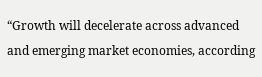“Growth will decelerate across advanced and emerging market economies, according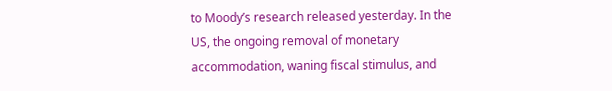to Moody’s research released yesterday. In the US, the ongoing removal of monetary accommodation, waning fiscal stimulus, and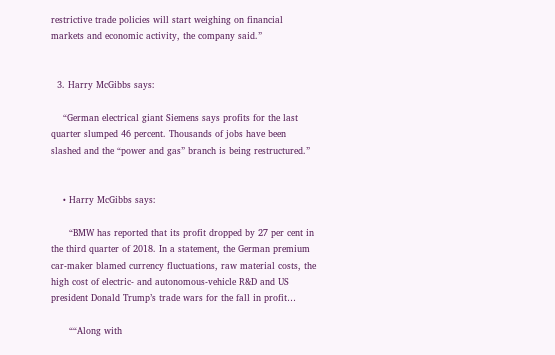restrictive trade policies will start weighing on financial markets and economic activity, the company said.”


  3. Harry McGibbs says:

    “German electrical giant Siemens says profits for the last quarter slumped 46 percent. Thousands of jobs have been slashed and the “power and gas” branch is being restructured.”


    • Harry McGibbs says:

      “BMW has reported that its profit dropped by 27 per cent in the third quarter of 2018. In a statement, the German premium car-maker blamed currency fluctuations, raw material costs, the high cost of electric- and autonomous-vehicle R&D and US president Donald Trump’s trade wars for the fall in profit…

      ““Along with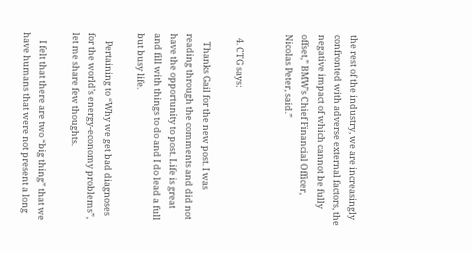the rest of the industry, we are increasingly confronted with adverse external factors, the negative impact of which cannot be fully offset,” BMW’s Chief Financial Officer, Nicolas Peter, said.”


  4. CTG says:

    Thanks Gail for the new post. I was reading through the comments and did not have the opportunity to post. Life is great and fill with things to do and I do lead a full but busy life.

    Pertaining to “Why we get bad diagnoses for the world’s energy-economy problems”, let me share few thoughts.

    I felt that there are two “big thing” that we have humans that were not present a long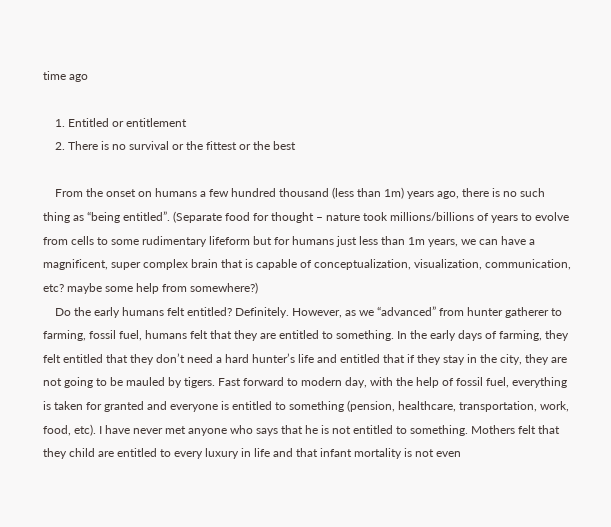time ago

    1. Entitled or entitlement
    2. There is no survival or the fittest or the best

    From the onset on humans a few hundred thousand (less than 1m) years ago, there is no such thing as “being entitled”. (Separate food for thought – nature took millions/billions of years to evolve from cells to some rudimentary lifeform but for humans just less than 1m years, we can have a magnificent, super complex brain that is capable of conceptualization, visualization, communication, etc? maybe some help from somewhere?)
    Do the early humans felt entitled? Definitely. However, as we “advanced” from hunter gatherer to farming, fossil fuel, humans felt that they are entitled to something. In the early days of farming, they felt entitled that they don’t need a hard hunter’s life and entitled that if they stay in the city, they are not going to be mauled by tigers. Fast forward to modern day, with the help of fossil fuel, everything is taken for granted and everyone is entitled to something (pension, healthcare, transportation, work, food, etc). I have never met anyone who says that he is not entitled to something. Mothers felt that they child are entitled to every luxury in life and that infant mortality is not even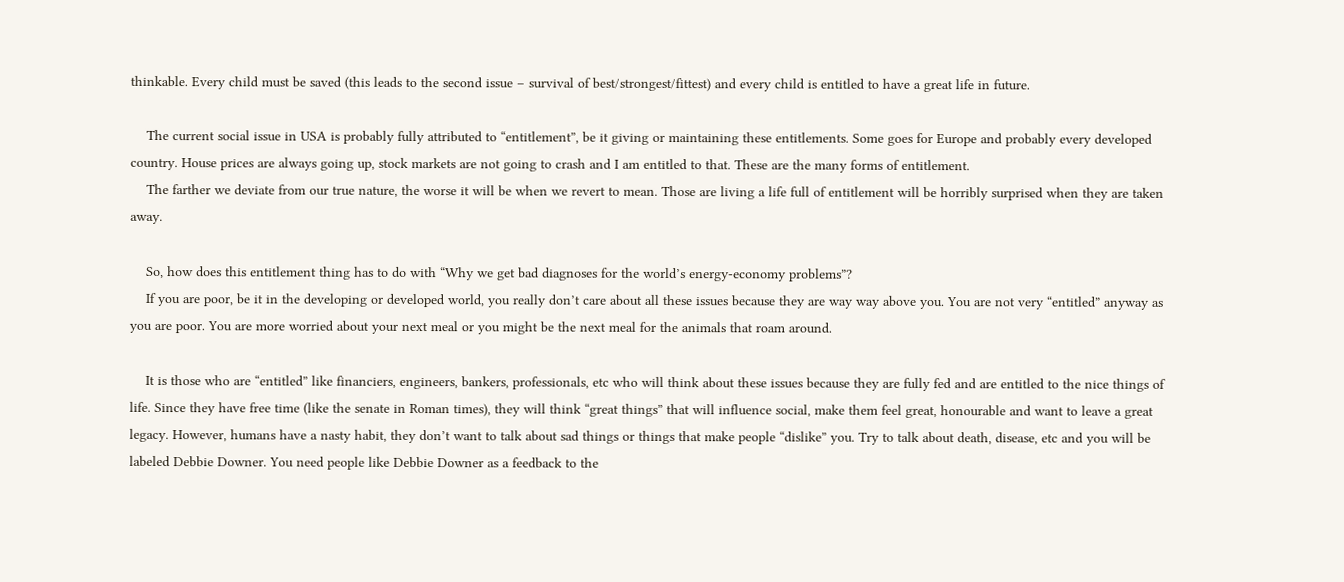thinkable. Every child must be saved (this leads to the second issue – survival of best/strongest/fittest) and every child is entitled to have a great life in future.

    The current social issue in USA is probably fully attributed to “entitlement”, be it giving or maintaining these entitlements. Some goes for Europe and probably every developed country. House prices are always going up, stock markets are not going to crash and I am entitled to that. These are the many forms of entitlement.
    The farther we deviate from our true nature, the worse it will be when we revert to mean. Those are living a life full of entitlement will be horribly surprised when they are taken away.

    So, how does this entitlement thing has to do with “Why we get bad diagnoses for the world’s energy-economy problems”?
    If you are poor, be it in the developing or developed world, you really don’t care about all these issues because they are way way above you. You are not very “entitled” anyway as you are poor. You are more worried about your next meal or you might be the next meal for the animals that roam around.

    It is those who are “entitled” like financiers, engineers, bankers, professionals, etc who will think about these issues because they are fully fed and are entitled to the nice things of life. Since they have free time (like the senate in Roman times), they will think “great things” that will influence social, make them feel great, honourable and want to leave a great legacy. However, humans have a nasty habit, they don’t want to talk about sad things or things that make people “dislike” you. Try to talk about death, disease, etc and you will be labeled Debbie Downer. You need people like Debbie Downer as a feedback to the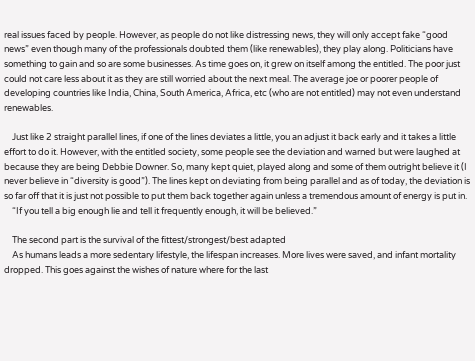real issues faced by people. However, as people do not like distressing news, they will only accept fake “good news” even though many of the professionals doubted them (like renewables), they play along. Politicians have something to gain and so are some businesses. As time goes on, it grew on itself among the entitled. The poor just could not care less about it as they are still worried about the next meal. The average joe or poorer people of developing countries like India, China, South America, Africa, etc (who are not entitled) may not even understand renewables.

    Just like 2 straight parallel lines, if one of the lines deviates a little, you an adjust it back early and it takes a little effort to do it. However, with the entitled society, some people see the deviation and warned but were laughed at because they are being Debbie Downer. So, many kept quiet, played along and some of them outright believe it (I never believe in “diversity is good”). The lines kept on deviating from being parallel and as of today, the deviation is so far off that it is just not possible to put them back together again unless a tremendous amount of energy is put in.
    “If you tell a big enough lie and tell it frequently enough, it will be believed.”

    The second part is the survival of the fittest/strongest/best adapted
    As humans leads a more sedentary lifestyle, the lifespan increases. More lives were saved, and infant mortality dropped. This goes against the wishes of nature where for the last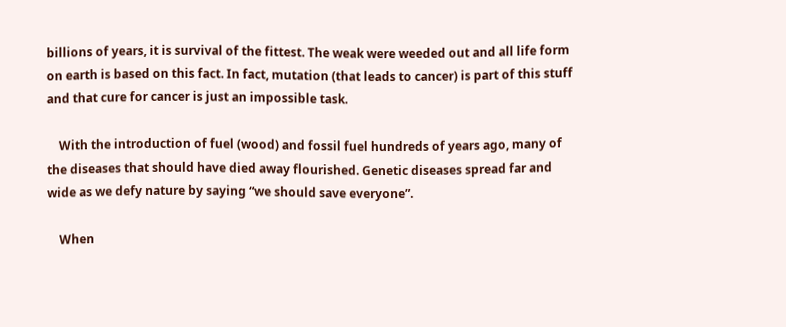billions of years, it is survival of the fittest. The weak were weeded out and all life form on earth is based on this fact. In fact, mutation (that leads to cancer) is part of this stuff and that cure for cancer is just an impossible task.

    With the introduction of fuel (wood) and fossil fuel hundreds of years ago, many of the diseases that should have died away flourished. Genetic diseases spread far and wide as we defy nature by saying “we should save everyone”.

    When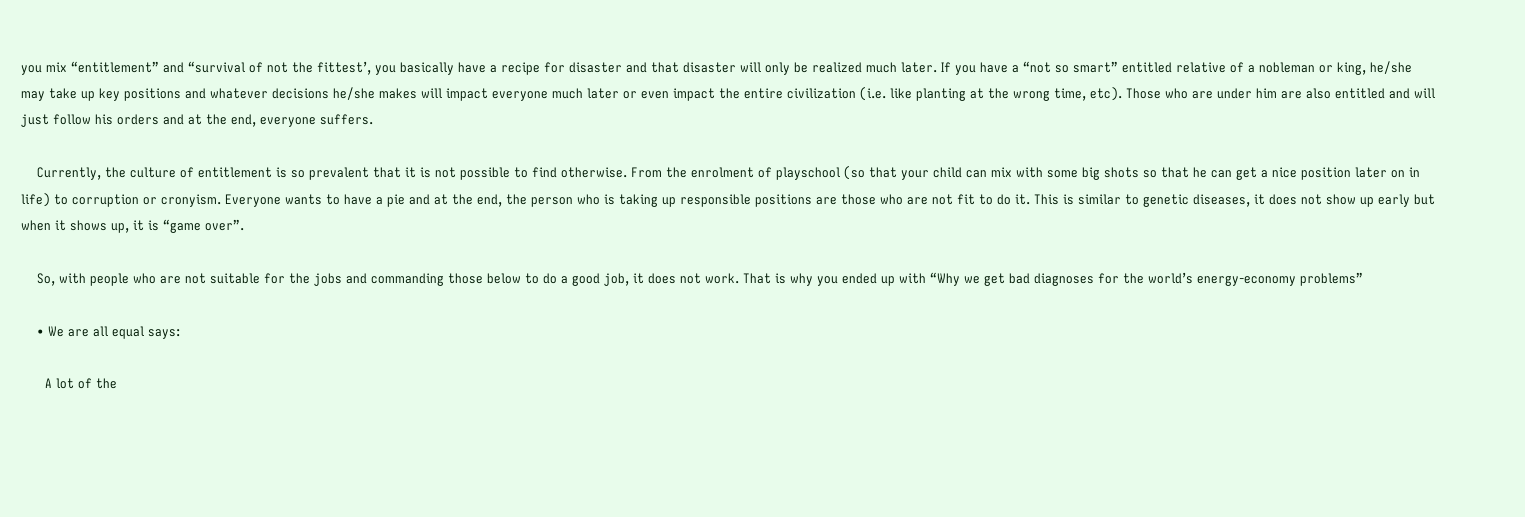you mix “entitlement” and “survival of not the fittest’, you basically have a recipe for disaster and that disaster will only be realized much later. If you have a “not so smart” entitled relative of a nobleman or king, he/she may take up key positions and whatever decisions he/she makes will impact everyone much later or even impact the entire civilization (i.e. like planting at the wrong time, etc). Those who are under him are also entitled and will just follow his orders and at the end, everyone suffers.

    Currently, the culture of entitlement is so prevalent that it is not possible to find otherwise. From the enrolment of playschool (so that your child can mix with some big shots so that he can get a nice position later on in life) to corruption or cronyism. Everyone wants to have a pie and at the end, the person who is taking up responsible positions are those who are not fit to do it. This is similar to genetic diseases, it does not show up early but when it shows up, it is “game over”.

    So, with people who are not suitable for the jobs and commanding those below to do a good job, it does not work. That is why you ended up with “Why we get bad diagnoses for the world’s energy-economy problems”

    • We are all equal says:

      A lot of the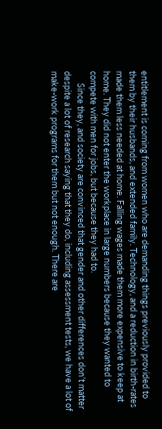entitlement is coming from women who are demanding things previously provided to them by their husbands, and extended family. Technology, and a reduction in birth-rates made them less needed at home. Falling wages made them more expensive to keep at home. They did not enter the workplace in large numbers because they wanted to compete with men for jobs, but because they had to.
      Since they, and society are convinced that gender and other differences don’t matter despite a lot of research saying that they do, including assessment tests, we have a lot of make-work programs for them but not enough. There are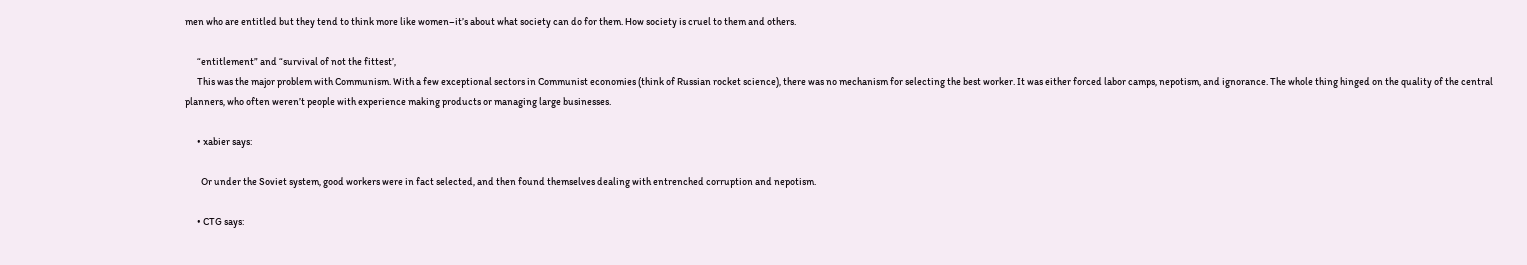men who are entitled but they tend to think more like women–it’s about what society can do for them. How society is cruel to them and others.

      “entitlement” and “survival of not the fittest’,
      This was the major problem with Communism. With a few exceptional sectors in Communist economies (think of Russian rocket science), there was no mechanism for selecting the best worker. It was either forced labor camps, nepotism, and ignorance. The whole thing hinged on the quality of the central planners, who often weren’t people with experience making products or managing large businesses.

      • xabier says:

        Or under the Soviet system, good workers were in fact selected, and then found themselves dealing with entrenched corruption and nepotism.

      • CTG says: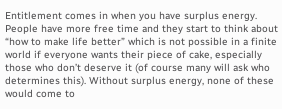Entitlement comes in when you have surplus energy. People have more free time and they start to think about “how to make life better” which is not possible in a finite world if everyone wants their piece of cake, especially those who don’t deserve it (of course many will ask who determines this). Without surplus energy, none of these would come to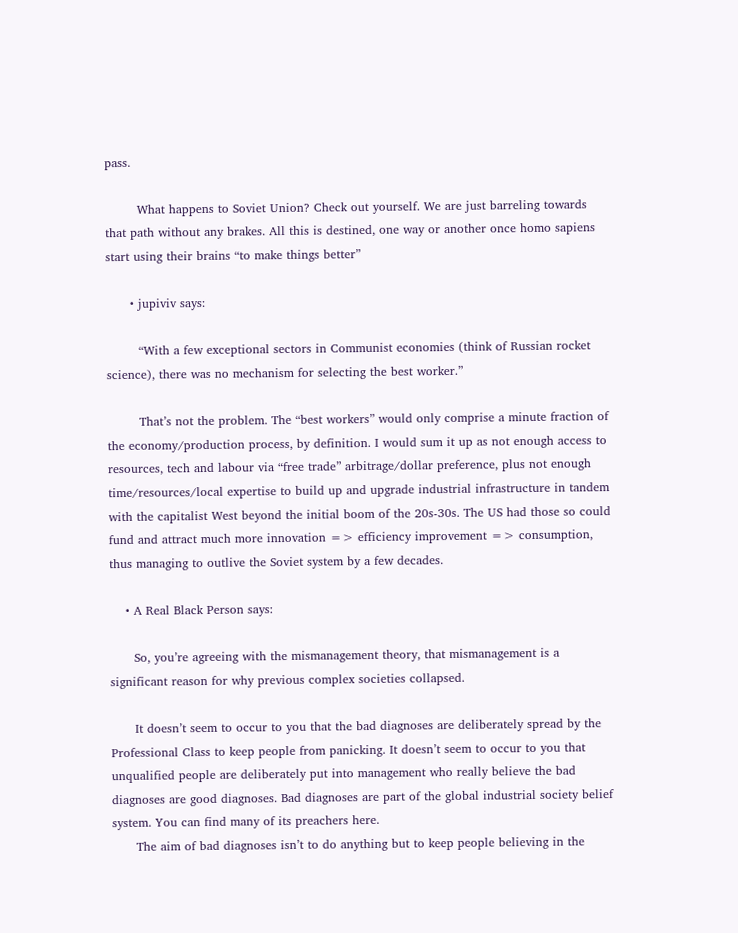pass.

        What happens to Soviet Union? Check out yourself. We are just barreling towards that path without any brakes. All this is destined, one way or another once homo sapiens start using their brains “to make things better”

      • jupiviv says:

        “With a few exceptional sectors in Communist economies (think of Russian rocket science), there was no mechanism for selecting the best worker.”

        That’s not the problem. The “best workers” would only comprise a minute fraction of the economy/production process, by definition. I would sum it up as not enough access to resources, tech and labour via “free trade” arbitrage/dollar preference, plus not enough time/resources/local expertise to build up and upgrade industrial infrastructure in tandem with the capitalist West beyond the initial boom of the 20s-30s. The US had those so could fund and attract much more innovation => efficiency improvement => consumption, thus managing to outlive the Soviet system by a few decades.

    • A Real Black Person says:

      So, you’re agreeing with the mismanagement theory, that mismanagement is a significant reason for why previous complex societies collapsed.

      It doesn’t seem to occur to you that the bad diagnoses are deliberately spread by the Professional Class to keep people from panicking. It doesn’t seem to occur to you that unqualified people are deliberately put into management who really believe the bad diagnoses are good diagnoses. Bad diagnoses are part of the global industrial society belief system. You can find many of its preachers here.
      The aim of bad diagnoses isn’t to do anything but to keep people believing in the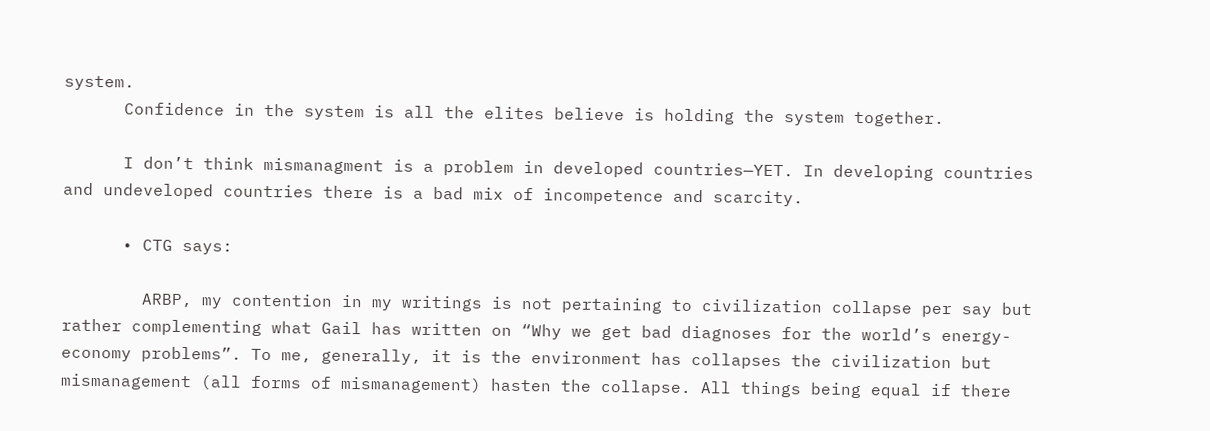system.
      Confidence in the system is all the elites believe is holding the system together.

      I don’t think mismanagment is a problem in developed countries—YET. In developing countries and undeveloped countries there is a bad mix of incompetence and scarcity.

      • CTG says:

        ARBP, my contention in my writings is not pertaining to civilization collapse per say but rather complementing what Gail has written on “Why we get bad diagnoses for the world’s energy-economy problems”. To me, generally, it is the environment has collapses the civilization but mismanagement (all forms of mismanagement) hasten the collapse. All things being equal if there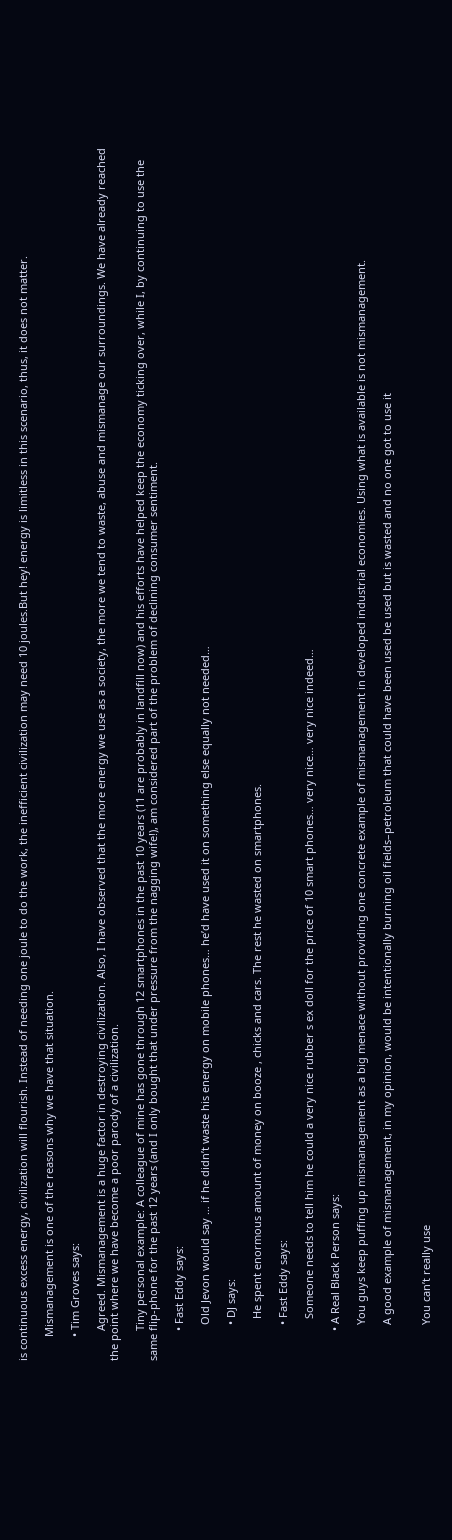is continuous excess energy, civilization will flourish. Instead of needing one joule to do the work, the inefficient civilization may need 10 joules.But hey! energy is limitless in this scenario, thus, it does not matter.

        Mismanagement is one of the reasons why we have that situation.

        • Tim Groves says:

          Agreed. Mismanagement is a huge factor in destroying civilization. Also, I have observed that the more energy we use as a society, the more we tend to waste, abuse and mismanage our surroundings. We have already reached the point where we have become a poor parody of a civilization.

          Tiny personal example: A colleague of mine has gone through 12 smartphones in the past 10 years (11 are probably in landfill now) and his efforts have helped keep the economy ticking over, while I, by continuing to use the same flip-phone for the past 12 years (and I only bought that under pressure from the nagging wife!), am considered part of the problem of declining consumer sentiment.

          • Fast Eddy says:

            Old Jevon would say … if he didn’t waste his energy on mobile phones… he’d have used it on something else equally not needed…

            • DJ says:

              He spent enormous amount of money on booze , chicks and cars. The rest he wasted on smartphones.

            • Fast Eddy says:

              Someone needs to tell him he could a very nice rubber s ex doll for the price of 10 smart phones… very nice… very nice indeed…

          • A Real Black Person says:

            You guys keep puffing up mismanagement as a big menace without providing one concrete example of mismanagement in developed industrial economies. Using what is available is not mismanagement.

            A good example of mismanagement, in my opinion, would be intentionally burning oil fields–petroleum that could have been used be used but is wasted and no one got to use it


            You can’t really use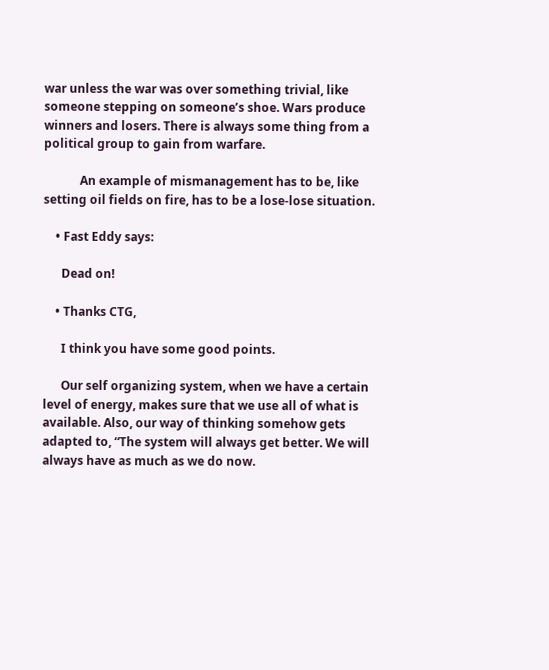war unless the war was over something trivial, like someone stepping on someone’s shoe. Wars produce winners and losers. There is always some thing from a political group to gain from warfare.

            An example of mismanagement has to be, like setting oil fields on fire, has to be a lose-lose situation.

    • Fast Eddy says:

      Dead on!

    • Thanks CTG,

      I think you have some good points.

      Our self organizing system, when we have a certain level of energy, makes sure that we use all of what is available. Also, our way of thinking somehow gets adapted to, “The system will always get better. We will always have as much as we do now.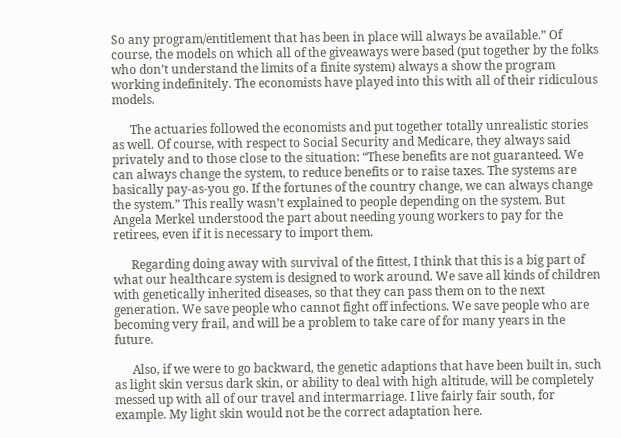So any program/entitlement that has been in place will always be available.” Of course, the models on which all of the giveaways were based (put together by the folks who don’t understand the limits of a finite system) always a show the program working indefinitely. The economists have played into this with all of their ridiculous models.

      The actuaries followed the economists and put together totally unrealistic stories as well. Of course, with respect to Social Security and Medicare, they always said privately and to those close to the situation: “These benefits are not guaranteed. We can always change the system, to reduce benefits or to raise taxes. The systems are basically pay-as-you go. If the fortunes of the country change, we can always change the system.” This really wasn’t explained to people depending on the system. But Angela Merkel understood the part about needing young workers to pay for the retirees, even if it is necessary to import them.

      Regarding doing away with survival of the fittest, I think that this is a big part of what our healthcare system is designed to work around. We save all kinds of children with genetically inherited diseases, so that they can pass them on to the next generation. We save people who cannot fight off infections. We save people who are becoming very frail, and will be a problem to take care of for many years in the future.

      Also, if we were to go backward, the genetic adaptions that have been built in, such as light skin versus dark skin, or ability to deal with high altitude, will be completely messed up with all of our travel and intermarriage. I live fairly fair south, for example. My light skin would not be the correct adaptation here.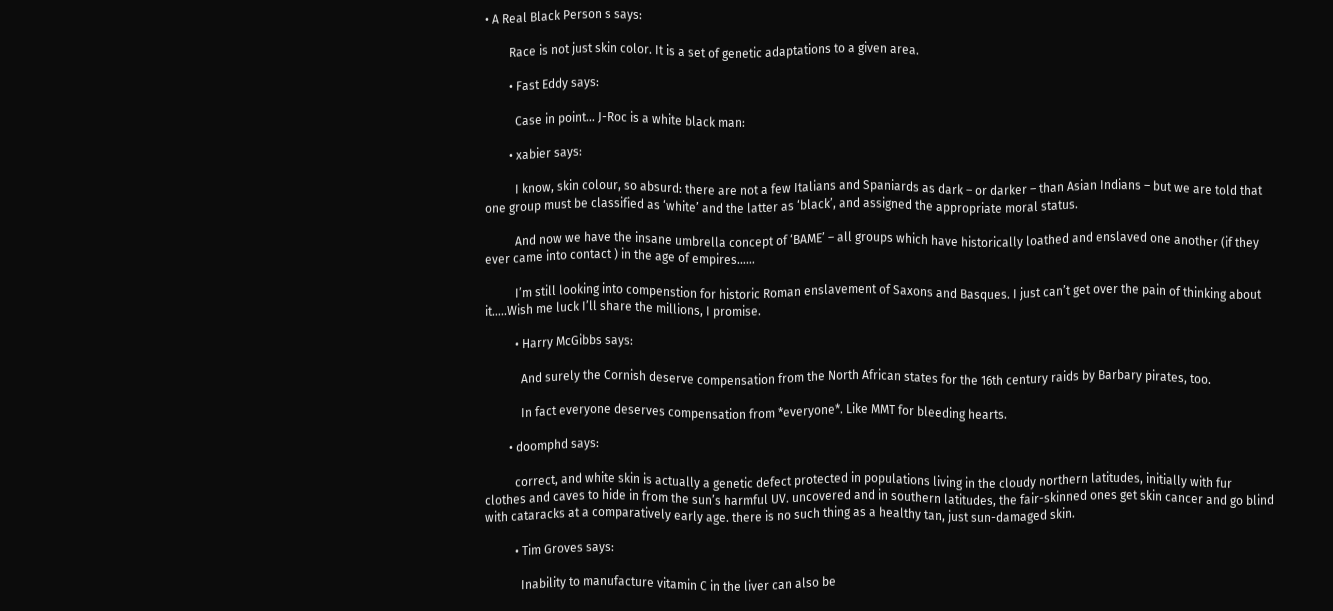• A Real Black Person s says:

        Race is not just skin color. It is a set of genetic adaptations to a given area.

        • Fast Eddy says:

          Case in point… J-Roc is a white black man:

        • xabier says:

          I know, skin colour, so absurd: there are not a few Italians and Spaniards as dark – or darker – than Asian Indians – but we are told that one group must be classified as ‘white’ and the latter as ‘black’, and assigned the appropriate moral status.

          And now we have the insane umbrella concept of ‘BAME’ – all groups which have historically loathed and enslaved one another (if they ever came into contact ) in the age of empires……

          I’m still looking into compenstion for historic Roman enslavement of Saxons and Basques. I just can’t get over the pain of thinking about it…..Wish me luck I’ll share the millions, I promise.

          • Harry McGibbs says:

            And surely the Cornish deserve compensation from the North African states for the 16th century raids by Barbary pirates, too.

            In fact everyone deserves compensation from *everyone*. Like MMT for bleeding hearts.

        • doomphd says:

          correct, and white skin is actually a genetic defect protected in populations living in the cloudy northern latitudes, initially with fur clothes and caves to hide in from the sun’s harmful UV. uncovered and in southern latitudes, the fair-skinned ones get skin cancer and go blind with cataracks at a comparatively early age. there is no such thing as a healthy tan, just sun-damaged skin.

          • Tim Groves says:

            Inability to manufacture vitamin C in the liver can also be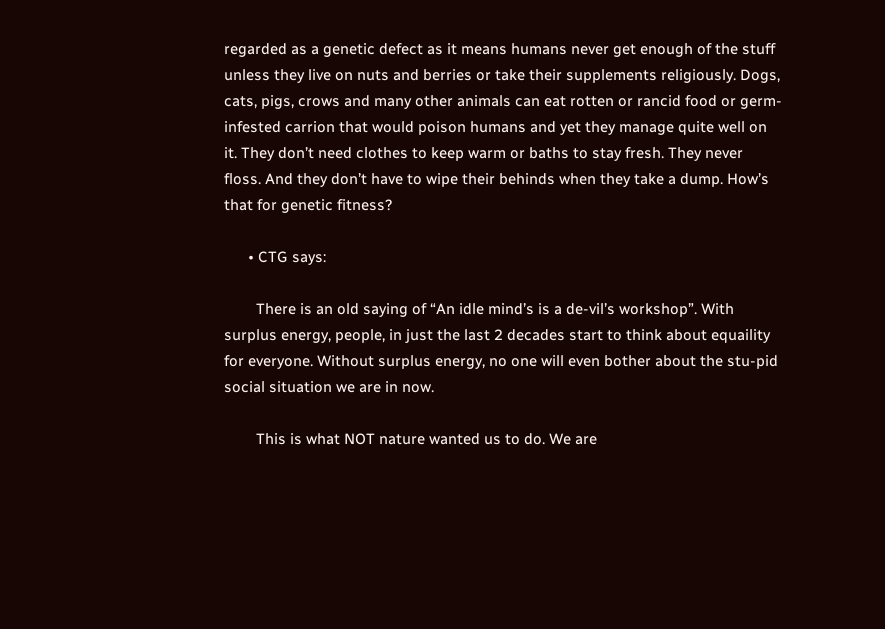regarded as a genetic defect as it means humans never get enough of the stuff unless they live on nuts and berries or take their supplements religiously. Dogs, cats, pigs, crows and many other animals can eat rotten or rancid food or germ-infested carrion that would poison humans and yet they manage quite well on it. They don’t need clothes to keep warm or baths to stay fresh. They never floss. And they don’t have to wipe their behinds when they take a dump. How’s that for genetic fitness?

      • CTG says:

        There is an old saying of “An idle mind’s is a de-vil’s workshop”. With surplus energy, people, in just the last 2 decades start to think about equaility for everyone. Without surplus energy, no one will even bother about the stu-pid social situation we are in now.

        This is what NOT nature wanted us to do. We are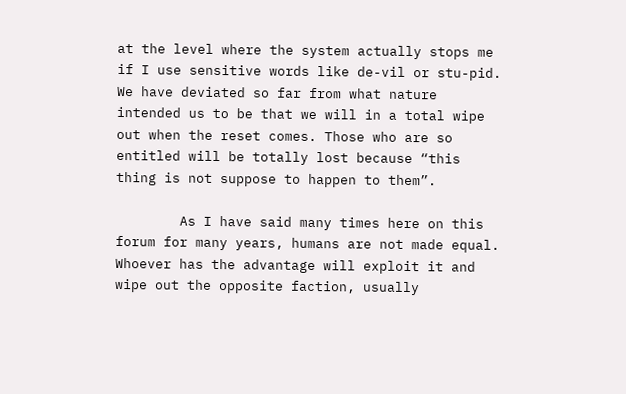at the level where the system actually stops me if I use sensitive words like de-vil or stu-pid. We have deviated so far from what nature intended us to be that we will in a total wipe out when the reset comes. Those who are so entitled will be totally lost because “this thing is not suppose to happen to them”.

        As I have said many times here on this forum for many years, humans are not made equal. Whoever has the advantage will exploit it and wipe out the opposite faction, usually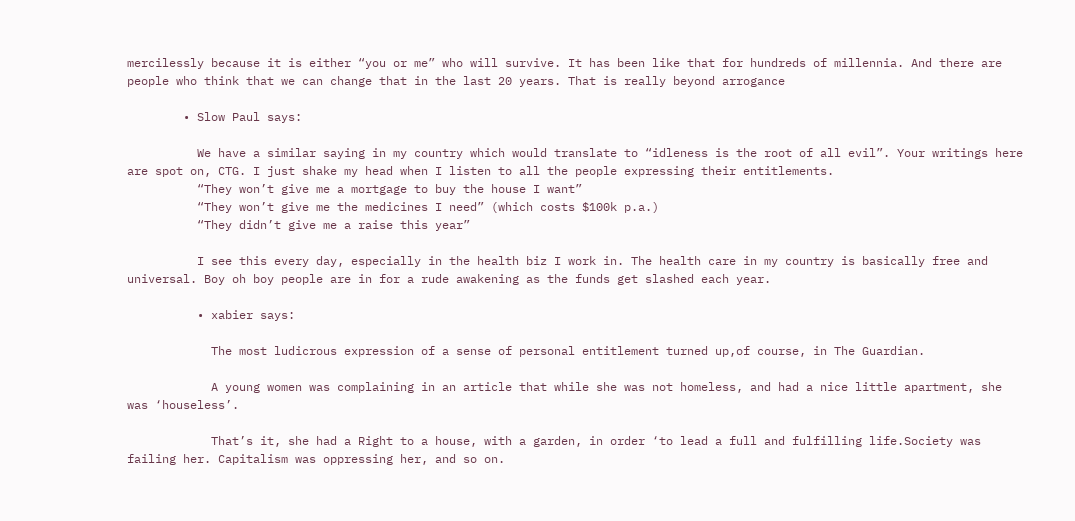mercilessly because it is either “you or me” who will survive. It has been like that for hundreds of millennia. And there are people who think that we can change that in the last 20 years. That is really beyond arrogance

        • Slow Paul says:

          We have a similar saying in my country which would translate to “idleness is the root of all evil”. Your writings here are spot on, CTG. I just shake my head when I listen to all the people expressing their entitlements.
          “They won’t give me a mortgage to buy the house I want”
          “They won’t give me the medicines I need” (which costs $100k p.a.)
          “They didn’t give me a raise this year”

          I see this every day, especially in the health biz I work in. The health care in my country is basically free and universal. Boy oh boy people are in for a rude awakening as the funds get slashed each year.

          • xabier says:

            The most ludicrous expression of a sense of personal entitlement turned up,of course, in The Guardian.

            A young women was complaining in an article that while she was not homeless, and had a nice little apartment, she was ‘houseless’.

            That’s it, she had a Right to a house, with a garden, in order ‘to lead a full and fulfilling life.Society was failing her. Capitalism was oppressing her, and so on.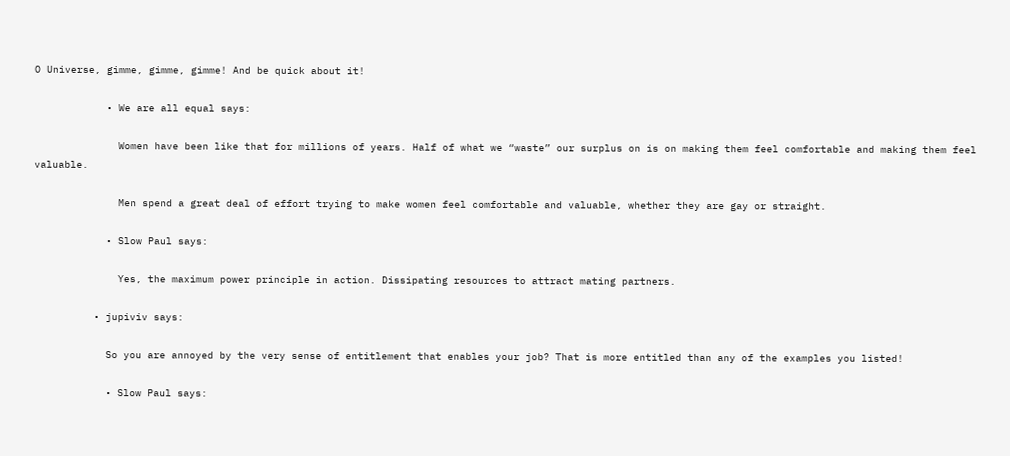O Universe, gimme, gimme, gimme! And be quick about it!

            • We are all equal says:

              Women have been like that for millions of years. Half of what we “waste” our surplus on is on making them feel comfortable and making them feel valuable.

              Men spend a great deal of effort trying to make women feel comfortable and valuable, whether they are gay or straight.

            • Slow Paul says:

              Yes, the maximum power principle in action. Dissipating resources to attract mating partners.

          • jupiviv says:

            So you are annoyed by the very sense of entitlement that enables your job? That is more entitled than any of the examples you listed!

            • Slow Paul says: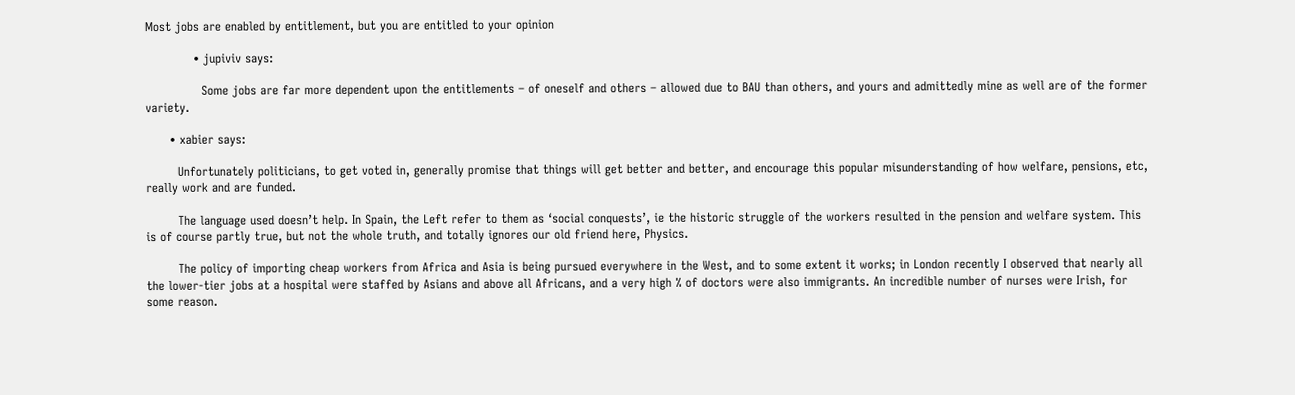Most jobs are enabled by entitlement, but you are entitled to your opinion

            • jupiviv says:

              Some jobs are far more dependent upon the entitlements – of oneself and others – allowed due to BAU than others, and yours and admittedly mine as well are of the former variety.

      • xabier says:

        Unfortunately politicians, to get voted in, generally promise that things will get better and better, and encourage this popular misunderstanding of how welfare, pensions, etc, really work and are funded.

        The language used doesn’t help. In Spain, the Left refer to them as ‘social conquests’, ie the historic struggle of the workers resulted in the pension and welfare system. This is of course partly true, but not the whole truth, and totally ignores our old friend here, Physics.

        The policy of importing cheap workers from Africa and Asia is being pursued everywhere in the West, and to some extent it works; in London recently I observed that nearly all the lower-tier jobs at a hospital were staffed by Asians and above all Africans, and a very high % of doctors were also immigrants. An incredible number of nurses were Irish, for some reason.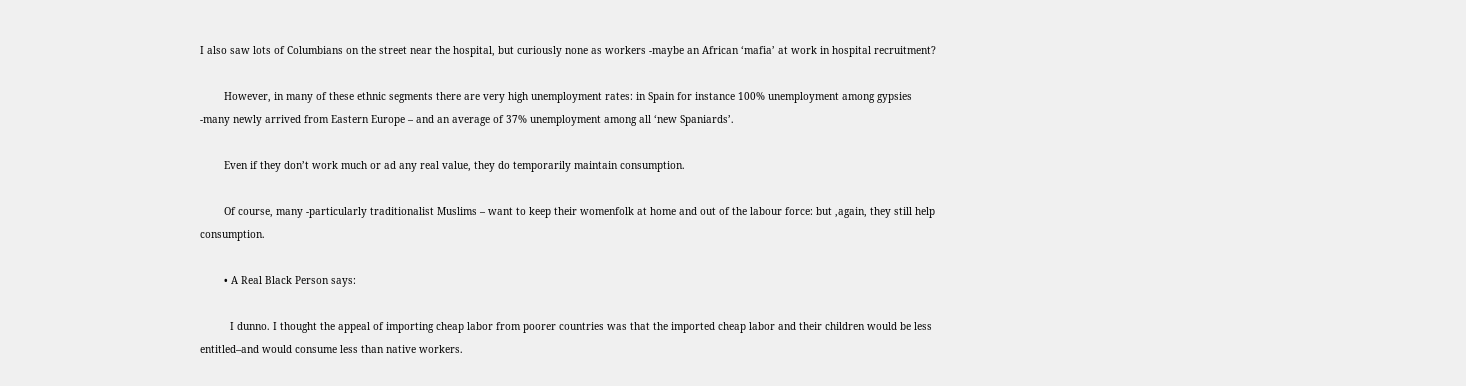I also saw lots of Columbians on the street near the hospital, but curiously none as workers -maybe an African ‘mafia’ at work in hospital recruitment?

        However, in many of these ethnic segments there are very high unemployment rates: in Spain for instance 100% unemployment among gypsies -many newly arrived from Eastern Europe – and an average of 37% unemployment among all ‘new Spaniards’.

        Even if they don’t work much or ad any real value, they do temporarily maintain consumption.

        Of course, many -particularly traditionalist Muslims – want to keep their womenfolk at home and out of the labour force: but ,again, they still help consumption.

        • A Real Black Person says:

          I dunno. I thought the appeal of importing cheap labor from poorer countries was that the imported cheap labor and their children would be less entitled–and would consume less than native workers.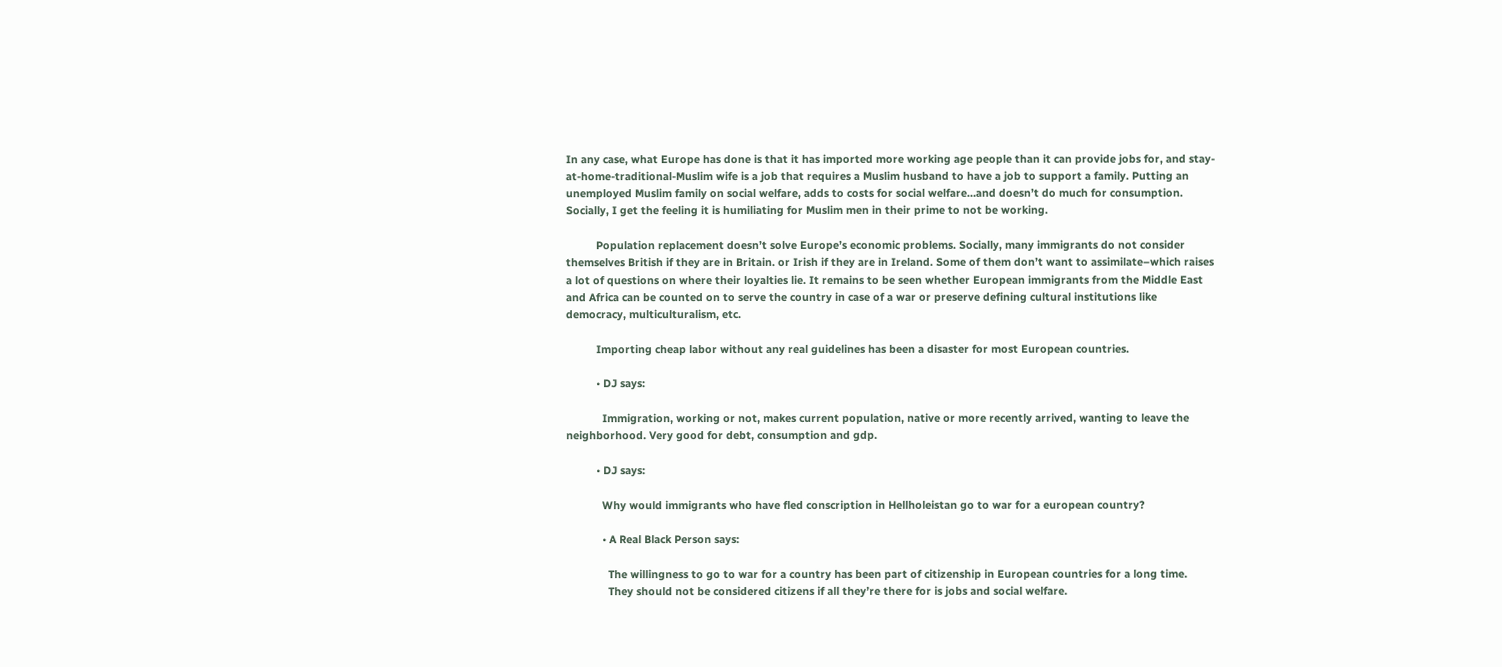In any case, what Europe has done is that it has imported more working age people than it can provide jobs for, and stay-at-home-traditional-Muslim wife is a job that requires a Muslim husband to have a job to support a family. Putting an unemployed Muslim family on social welfare, adds to costs for social welfare…and doesn’t do much for consumption. Socially, I get the feeling it is humiliating for Muslim men in their prime to not be working.

          Population replacement doesn’t solve Europe’s economic problems. Socially, many immigrants do not consider themselves British if they are in Britain. or Irish if they are in Ireland. Some of them don’t want to assimilate–which raises a lot of questions on where their loyalties lie. It remains to be seen whether European immigrants from the Middle East and Africa can be counted on to serve the country in case of a war or preserve defining cultural institutions like democracy, multiculturalism, etc.

          Importing cheap labor without any real guidelines has been a disaster for most European countries.

          • DJ says:

            Immigration, working or not, makes current population, native or more recently arrived, wanting to leave the neighborhood. Very good for debt, consumption and gdp.

          • DJ says:

            Why would immigrants who have fled conscription in Hellholeistan go to war for a european country?

            • A Real Black Person says:

              The willingness to go to war for a country has been part of citizenship in European countries for a long time.
              They should not be considered citizens if all they’re there for is jobs and social welfare.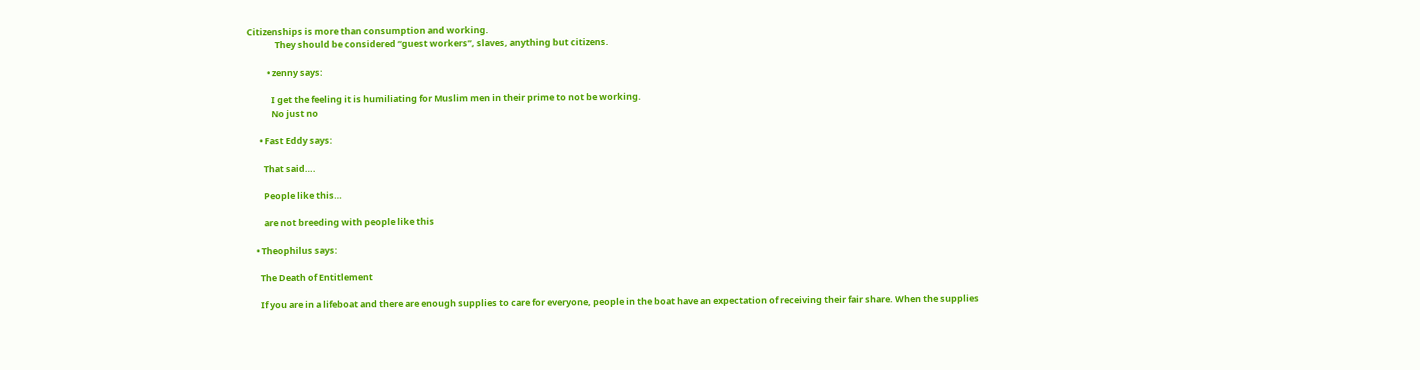Citizenships is more than consumption and working.
              They should be considered “guest workers”, slaves, anything but citizens.

          • zenny says:

            I get the feeling it is humiliating for Muslim men in their prime to not be working.
            No just no

      • Fast Eddy says:

        That said….

        People like this…

        are not breeding with people like this

    • Theophilus says:

      The Death of Entitlement

      If you are in a lifeboat and there are enough supplies to care for everyone, people in the boat have an expectation of receiving their fair share. When the supplies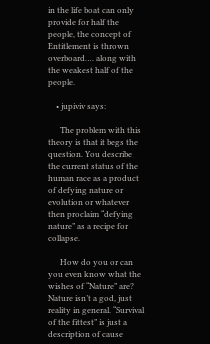in the life boat can only provide for half the people, the concept of Entitlement is thrown overboard…. along with the weakest half of the people.

    • jupiviv says:

      The problem with this theory is that it begs the question. You describe the current status of the human race as a product of defying nature or evolution or whatever then proclaim “defying nature” as a recipe for collapse.

      How do you or can you even know what the wishes of “Nature” are? Nature isn’t a god, just reality in general. “Survival of the fittest” is just a description of cause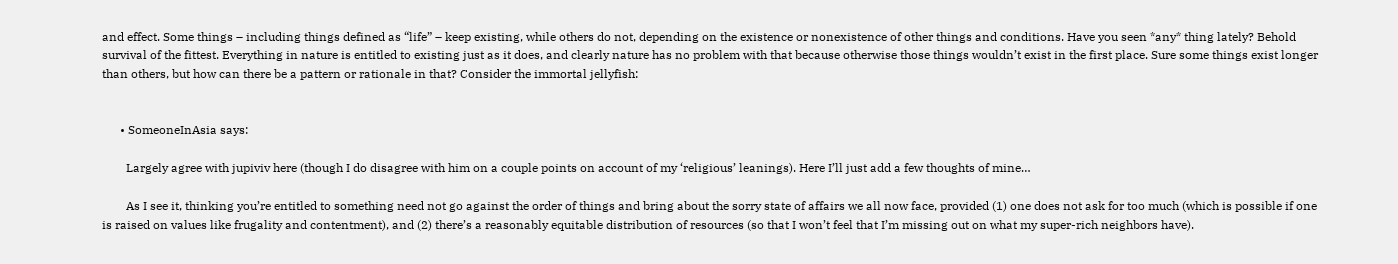and effect. Some things – including things defined as “life” – keep existing, while others do not, depending on the existence or nonexistence of other things and conditions. Have you seen *any* thing lately? Behold survival of the fittest. Everything in nature is entitled to existing just as it does, and clearly nature has no problem with that because otherwise those things wouldn’t exist in the first place. Sure some things exist longer than others, but how can there be a pattern or rationale in that? Consider the immortal jellyfish:


      • SomeoneInAsia says:

        Largely agree with jupiviv here (though I do disagree with him on a couple points on account of my ‘religious’ leanings). Here I’ll just add a few thoughts of mine…

        As I see it, thinking you’re entitled to something need not go against the order of things and bring about the sorry state of affairs we all now face, provided (1) one does not ask for too much (which is possible if one is raised on values like frugality and contentment), and (2) there’s a reasonably equitable distribution of resources (so that I won’t feel that I’m missing out on what my super-rich neighbors have).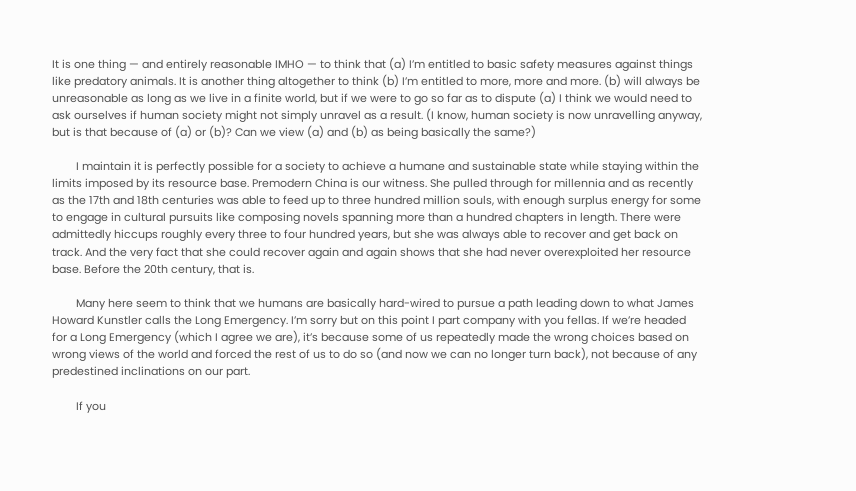It is one thing — and entirely reasonable IMHO — to think that (a) I’m entitled to basic safety measures against things like predatory animals. It is another thing altogether to think (b) I’m entitled to more, more and more. (b) will always be unreasonable as long as we live in a finite world, but if we were to go so far as to dispute (a) I think we would need to ask ourselves if human society might not simply unravel as a result. (I know, human society is now unravelling anyway, but is that because of (a) or (b)? Can we view (a) and (b) as being basically the same?)

        I maintain it is perfectly possible for a society to achieve a humane and sustainable state while staying within the limits imposed by its resource base. Premodern China is our witness. She pulled through for millennia and as recently as the 17th and 18th centuries was able to feed up to three hundred million souls, with enough surplus energy for some to engage in cultural pursuits like composing novels spanning more than a hundred chapters in length. There were admittedly hiccups roughly every three to four hundred years, but she was always able to recover and get back on track. And the very fact that she could recover again and again shows that she had never overexploited her resource base. Before the 20th century, that is.

        Many here seem to think that we humans are basically hard-wired to pursue a path leading down to what James Howard Kunstler calls the Long Emergency. I’m sorry but on this point I part company with you fellas. If we’re headed for a Long Emergency (which I agree we are), it’s because some of us repeatedly made the wrong choices based on wrong views of the world and forced the rest of us to do so (and now we can no longer turn back), not because of any predestined inclinations on our part.

        If you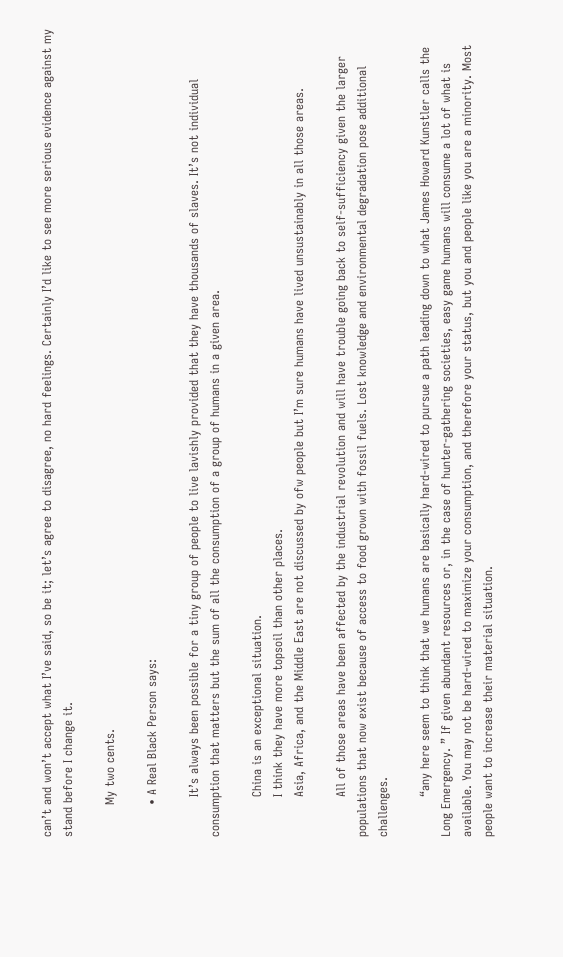can’t and won’t accept what I’ve said, so be it; let’s agree to disagree, no hard feelings. Certainly I’d like to see more serious evidence against my stand before I change it.

        My two cents.

        • A Real Black Person says:

          It’s always been possible for a tiny group of people to live lavishly provided that they have thousands of slaves. It’s not individual consumption that matters but the sum of all the consumption of a group of humans in a given area.

          China is an exceptional situation.
          I think they have more topsoil than other places.
          Asia, Africa, and the Middle East are not discussed by ofw people but I’m sure humans have lived unsustainably in all those areas.

          All of those areas have been affected by the industrial revolution and will have trouble going back to self-sufficiency given the larger populations that now exist because of access to food grown with fossil fuels. Lost knowledge and environmental degradation pose additional challenges.

          “any here seem to think that we humans are basically hard-wired to pursue a path leading down to what James Howard Kunstler calls the Long Emergency. ” If given abundant resources or, in the case of hunter-gathering societies, easy game humans will consume a lot of what is available. You may not be hard-wired to maximize your consumption, and therefore your status, but you and people like you are a minority. Most people want to increase their material situation.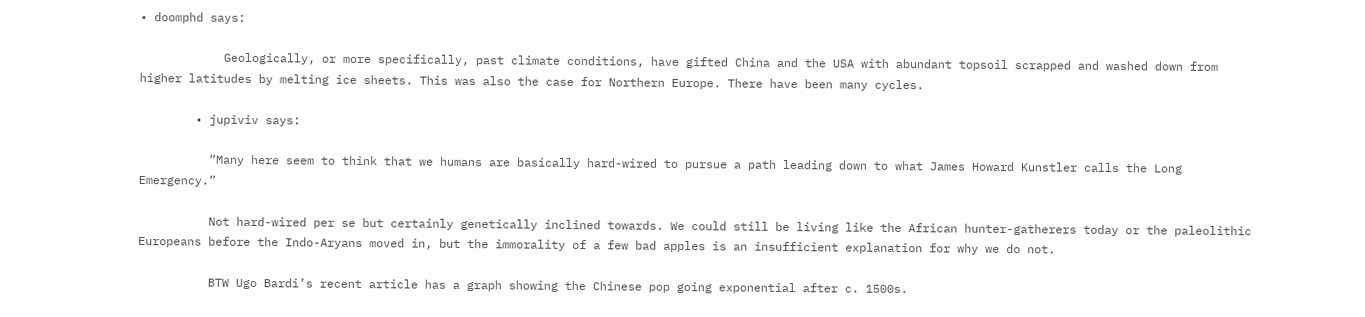• doomphd says:

            Geologically, or more specifically, past climate conditions, have gifted China and the USA with abundant topsoil scrapped and washed down from higher latitudes by melting ice sheets. This was also the case for Northern Europe. There have been many cycles.

        • jupiviv says:

          “Many here seem to think that we humans are basically hard-wired to pursue a path leading down to what James Howard Kunstler calls the Long Emergency.”

          Not hard-wired per se but certainly genetically inclined towards. We could still be living like the African hunter-gatherers today or the paleolithic Europeans before the Indo-Aryans moved in, but the immorality of a few bad apples is an insufficient explanation for why we do not.

          BTW Ugo Bardi’s recent article has a graph showing the Chinese pop going exponential after c. 1500s.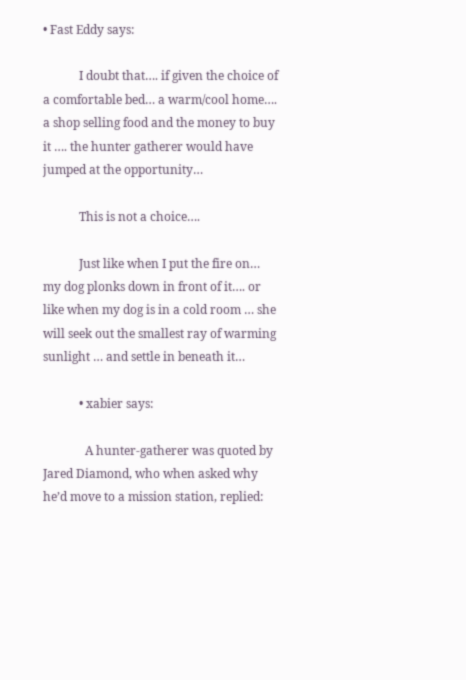• Fast Eddy says:

            I doubt that…. if given the choice of a comfortable bed… a warm/cool home…. a shop selling food and the money to buy it …. the hunter gatherer would have jumped at the opportunity…

            This is not a choice….

            Just like when I put the fire on… my dog plonks down in front of it…. or like when my dog is in a cold room … she will seek out the smallest ray of warming sunlight … and settle in beneath it…

            • xabier says:

              A hunter-gatherer was quoted by Jared Diamond, who when asked why he’d move to a mission station, replied: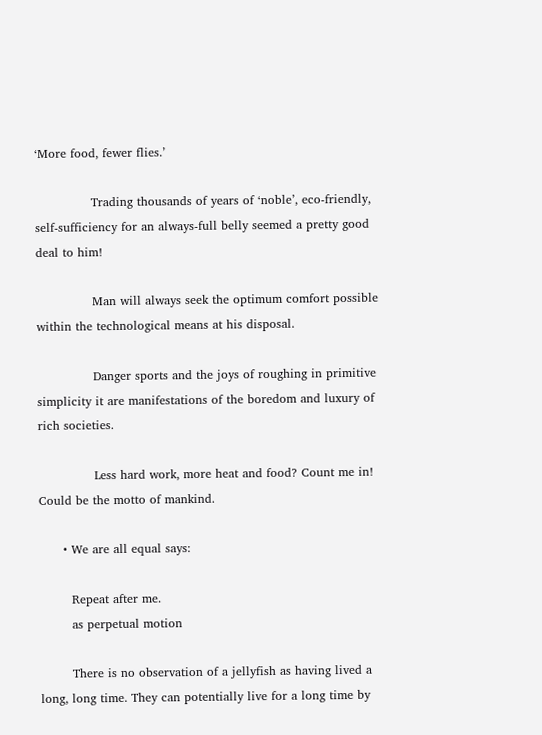‘More food, fewer flies.’

              Trading thousands of years of ‘noble’, eco-friendly, self-sufficiency for an always-full belly seemed a pretty good deal to him!

              Man will always seek the optimum comfort possible within the technological means at his disposal.

              Danger sports and the joys of roughing in primitive simplicity it are manifestations of the boredom and luxury of rich societies.

              Less hard work, more heat and food? Count me in! Could be the motto of mankind.

      • We are all equal says:

        Repeat after me.
        as perpetual motion

        There is no observation of a jellyfish as having lived a long, long time. They can potentially live for a long time by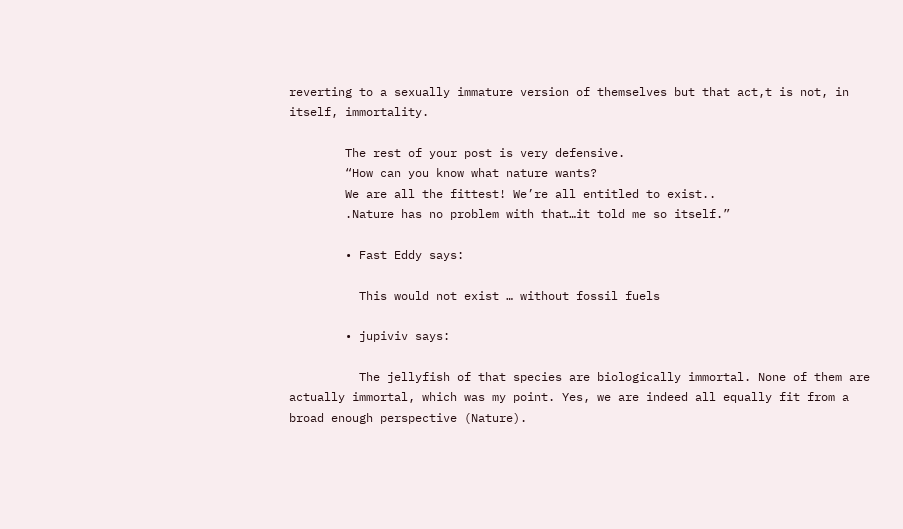reverting to a sexually immature version of themselves but that act,t is not, in itself, immortality.

        The rest of your post is very defensive.
        “How can you know what nature wants?
        We are all the fittest! We’re all entitled to exist..
        .Nature has no problem with that…it told me so itself.”

        • Fast Eddy says:

          This would not exist … without fossil fuels

        • jupiviv says:

          The jellyfish of that species are biologically immortal. None of them are actually immortal, which was my point. Yes, we are indeed all equally fit from a broad enough perspective (Nature).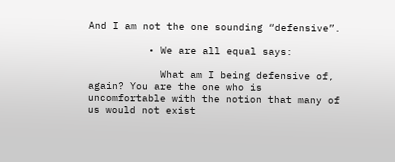And I am not the one sounding “defensive”.

          • We are all equal says:

            What am I being defensive of, again? You are the one who is uncomfortable with the notion that many of us would not exist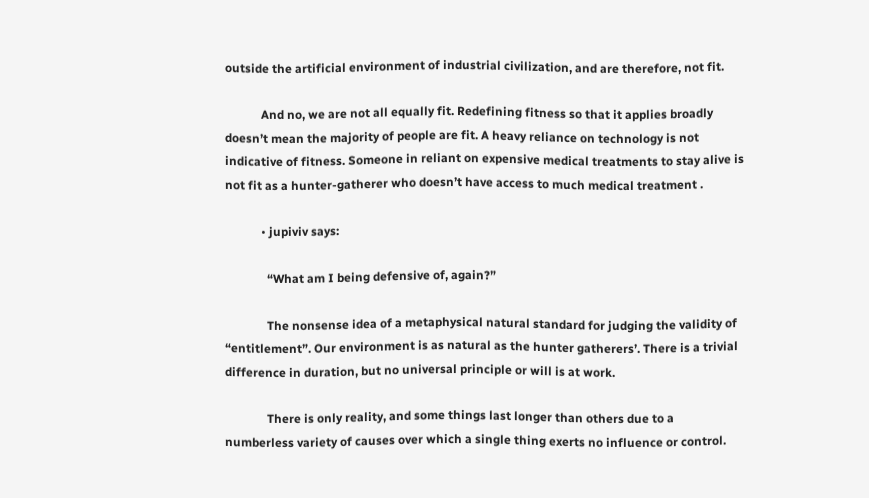outside the artificial environment of industrial civilization, and are therefore, not fit.

            And no, we are not all equally fit. Redefining fitness so that it applies broadly doesn’t mean the majority of people are fit. A heavy reliance on technology is not indicative of fitness. Someone in reliant on expensive medical treatments to stay alive is not fit as a hunter-gatherer who doesn’t have access to much medical treatment .

            • jupiviv says:

              “What am I being defensive of, again?”

              The nonsense idea of a metaphysical natural standard for judging the validity of “entitlement”. Our environment is as natural as the hunter gatherers’. There is a trivial difference in duration, but no universal principle or will is at work.

              There is only reality, and some things last longer than others due to a numberless variety of causes over which a single thing exerts no influence or control.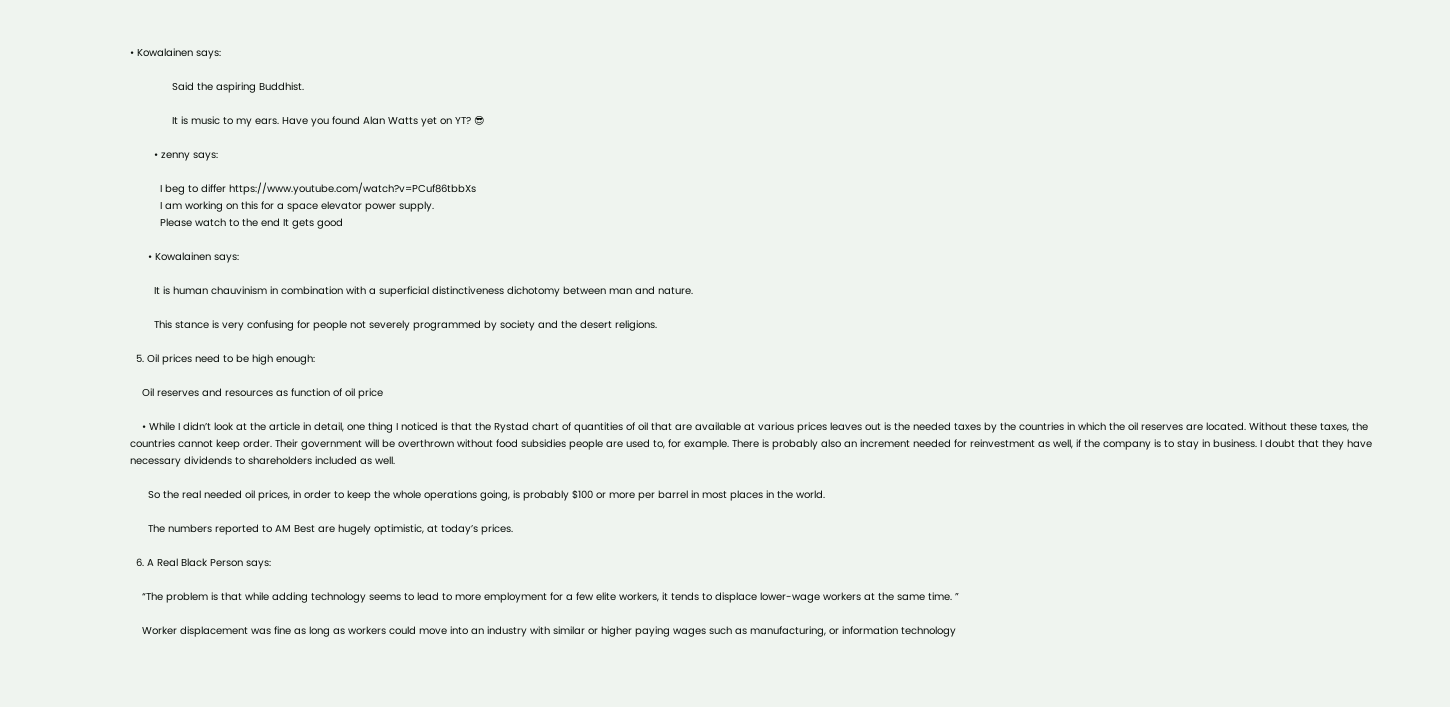• Kowalainen says:

              Said the aspiring Buddhist.

              It is music to my ears. Have you found Alan Watts yet on YT? 😎

        • zenny says:

          I beg to differ https://www.youtube.com/watch?v=PCuf86tbbXs
          I am working on this for a space elevator power supply.
          Please watch to the end It gets good

      • Kowalainen says:

        It is human chauvinism in combination with a superficial distinctiveness dichotomy between man and nature.

        This stance is very confusing for people not severely programmed by society and the desert religions.

  5. Oil prices need to be high enough:

    Oil reserves and resources as function of oil price

    • While I didn’t look at the article in detail, one thing I noticed is that the Rystad chart of quantities of oil that are available at various prices leaves out is the needed taxes by the countries in which the oil reserves are located. Without these taxes, the countries cannot keep order. Their government will be overthrown without food subsidies people are used to, for example. There is probably also an increment needed for reinvestment as well, if the company is to stay in business. I doubt that they have necessary dividends to shareholders included as well.

      So the real needed oil prices, in order to keep the whole operations going, is probably $100 or more per barrel in most places in the world.

      The numbers reported to AM Best are hugely optimistic, at today’s prices.

  6. A Real Black Person says:

    “The problem is that while adding technology seems to lead to more employment for a few elite workers, it tends to displace lower-wage workers at the same time. ”

    Worker displacement was fine as long as workers could move into an industry with similar or higher paying wages such as manufacturing, or information technology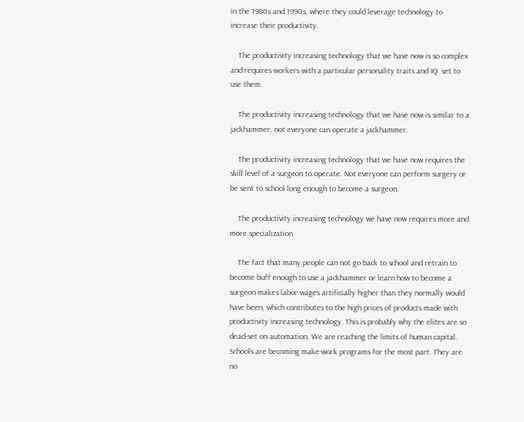in the 1980s and 1990s, where they could leverage technology to increase their productivity.

    The productivity increasing technology that we have now is so complex and requires workers with a particular personality traits and IQ. set to use them.

    The productivity increasing technology that we have now is similar to a jackhammer, not everyone can operate a jackhammer.

    The productivity increasing technology that we have now requires the skill level of a surgeon to operate. Not everyone can perform surgery or be sent to school long enough to become a surgeon.

    The productivity increasing technology we have now requires more and more specialization.

    The fact that many people can not go back to school and retrain to become buff enough to use a jackhammer or learn how to become a surgeon makes labor wages artificially higher than they normally would have been, which contributes to the high prices of products made with productivity increasing technology. This is probably why the elites are so dead-set on automation. We are reaching the limits of human capital. Schools are becoming make-work programs for the most part. They are no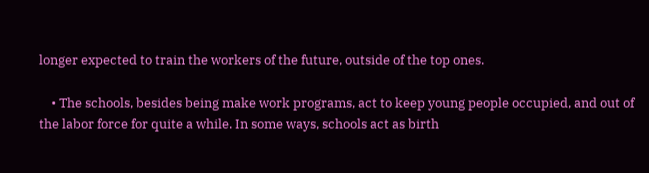longer expected to train the workers of the future, outside of the top ones.

    • The schools, besides being make work programs, act to keep young people occupied, and out of the labor force for quite a while. In some ways, schools act as birth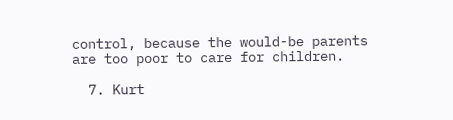control, because the would-be parents are too poor to care for children.

  7. Kurt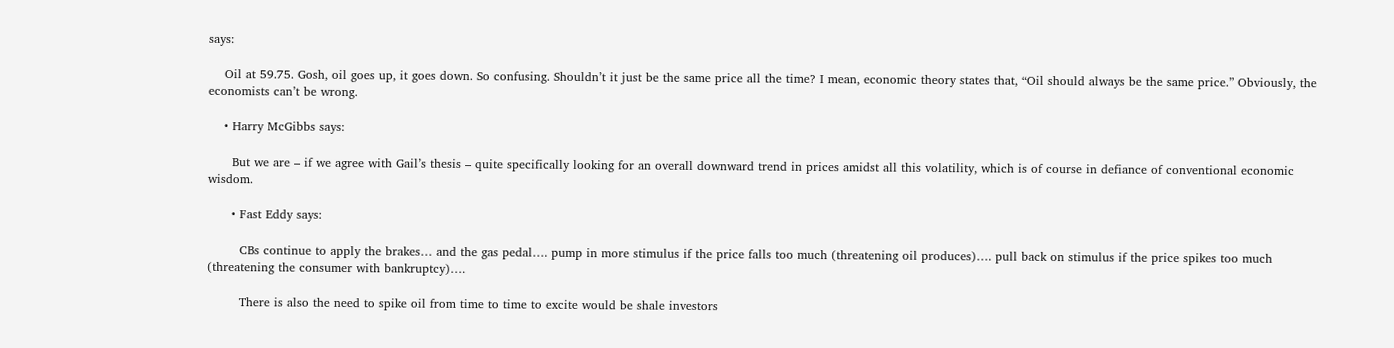says:

    Oil at 59.75. Gosh, oil goes up, it goes down. So confusing. Shouldn’t it just be the same price all the time? I mean, economic theory states that, “Oil should always be the same price.” Obviously, the economists can’t be wrong.

    • Harry McGibbs says:

      But we are – if we agree with Gail’s thesis – quite specifically looking for an overall downward trend in prices amidst all this volatility, which is of course in defiance of conventional economic wisdom.

      • Fast Eddy says:

        CBs continue to apply the brakes… and the gas pedal…. pump in more stimulus if the price falls too much (threatening oil produces)…. pull back on stimulus if the price spikes too much (threatening the consumer with bankruptcy)….

        There is also the need to spike oil from time to time to excite would be shale investors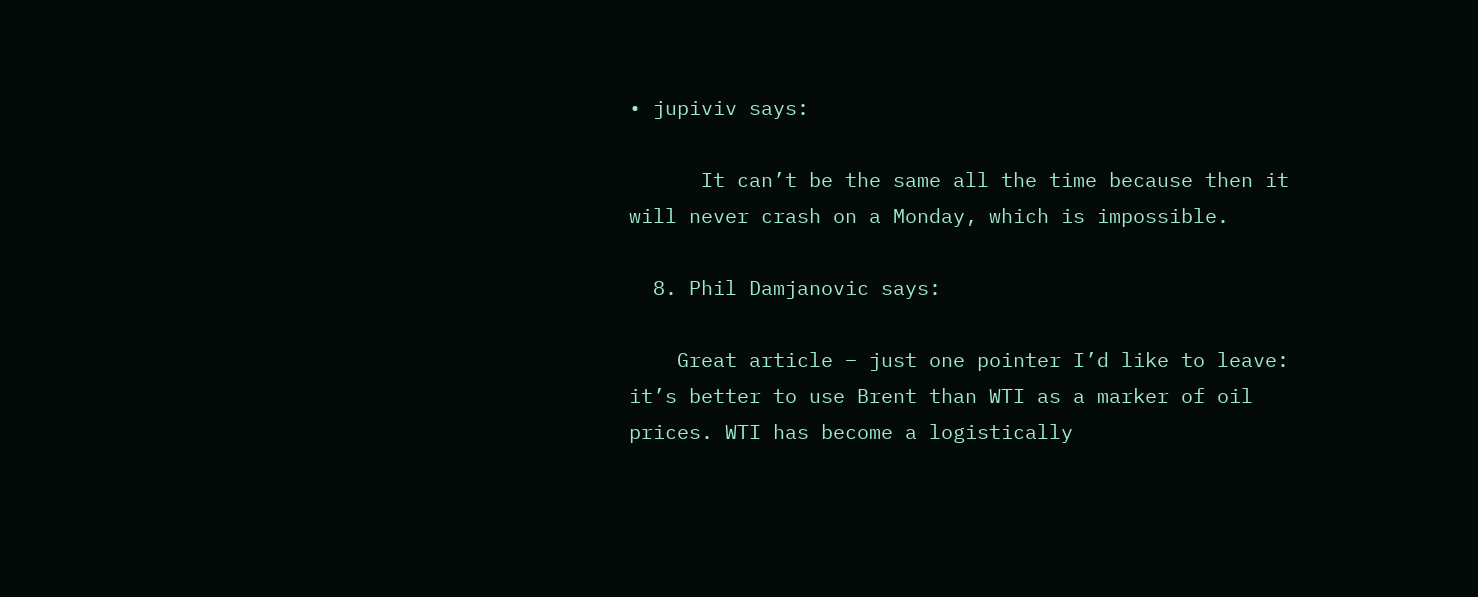• jupiviv says:

      It can’t be the same all the time because then it will never crash on a Monday, which is impossible.

  8. Phil Damjanovic says:

    Great article – just one pointer I’d like to leave: it’s better to use Brent than WTI as a marker of oil prices. WTI has become a logistically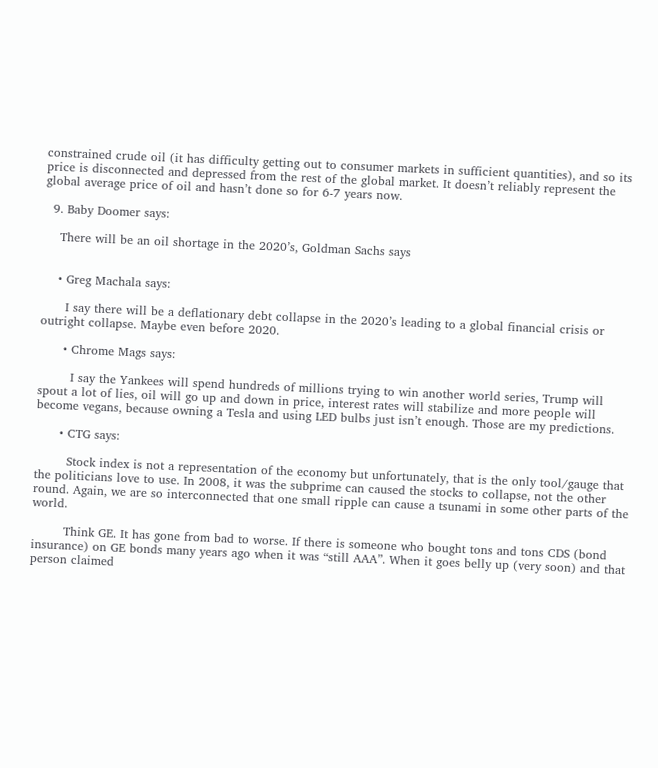constrained crude oil (it has difficulty getting out to consumer markets in sufficient quantities), and so its price is disconnected and depressed from the rest of the global market. It doesn’t reliably represent the global average price of oil and hasn’t done so for 6-7 years now.

  9. Baby Doomer says:

    There will be an oil shortage in the 2020’s, Goldman Sachs says


    • Greg Machala says:

      I say there will be a deflationary debt collapse in the 2020’s leading to a global financial crisis or outright collapse. Maybe even before 2020.

      • Chrome Mags says:

        I say the Yankees will spend hundreds of millions trying to win another world series, Trump will spout a lot of lies, oil will go up and down in price, interest rates will stabilize and more people will become vegans, because owning a Tesla and using LED bulbs just isn’t enough. Those are my predictions.

      • CTG says:

        Stock index is not a representation of the economy but unfortunately, that is the only tool/gauge that the politicians love to use. In 2008, it was the subprime can caused the stocks to collapse, not the other round. Again, we are so interconnected that one small ripple can cause a tsunami in some other parts of the world.

        Think GE. It has gone from bad to worse. If there is someone who bought tons and tons CDS (bond insurance) on GE bonds many years ago when it was “still AAA”. When it goes belly up (very soon) and that person claimed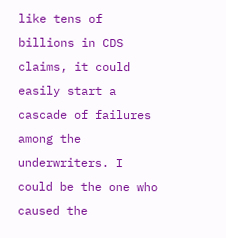like tens of billions in CDS claims, it could easily start a cascade of failures among the underwriters. I could be the one who caused the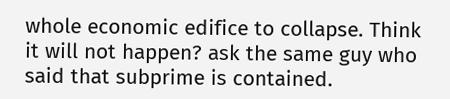whole economic edifice to collapse. Think it will not happen? ask the same guy who said that subprime is contained.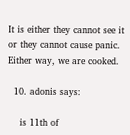It is either they cannot see it or they cannot cause panic. Either way, we are cooked.

  10. adonis says:

    is 11th of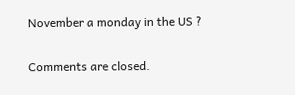November a monday in the US ?

Comments are closed.